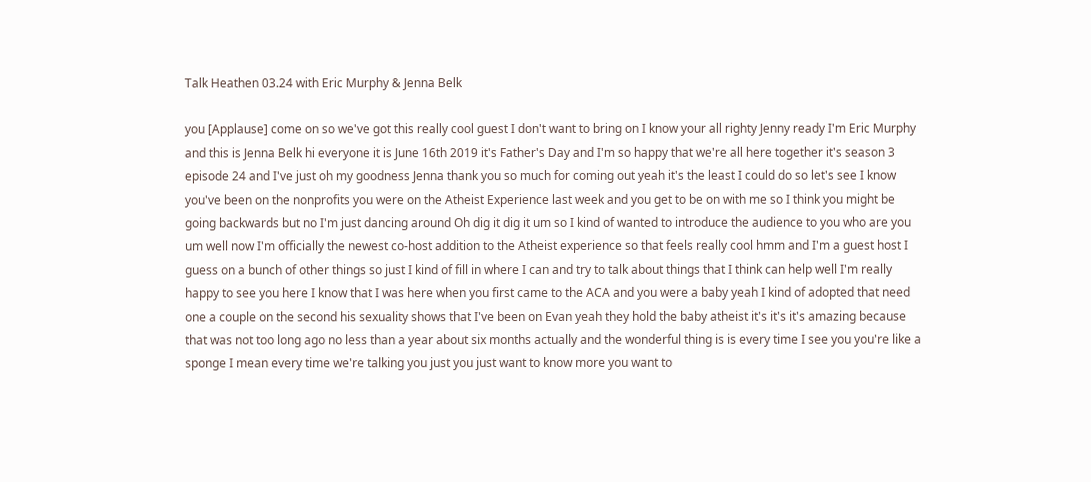Talk Heathen 03.24 with Eric Murphy & Jenna Belk

you [Applause] come on so we've got this really cool guest I don't want to bring on I know your all righty Jenny ready I'm Eric Murphy and this is Jenna Belk hi everyone it is June 16th 2019 it's Father's Day and I'm so happy that we're all here together it's season 3 episode 24 and I've just oh my goodness Jenna thank you so much for coming out yeah it's the least I could do so let's see I know you've been on the nonprofits you were on the Atheist Experience last week and you get to be on with me so I think you might be going backwards but no I'm just dancing around Oh dig it dig it um so I kind of wanted to introduce the audience to you who are you um well now I'm officially the newest co-host addition to the Atheist experience so that feels really cool hmm and I'm a guest host I guess on a bunch of other things so just I kind of fill in where I can and try to talk about things that I think can help well I'm really happy to see you here I know that I was here when you first came to the ACA and you were a baby yeah I kind of adopted that need one a couple on the second his sexuality shows that I've been on Evan yeah they hold the baby atheist it's it's it's amazing because that was not too long ago no less than a year about six months actually and the wonderful thing is is every time I see you you're like a sponge I mean every time we're talking you just you just want to know more you want to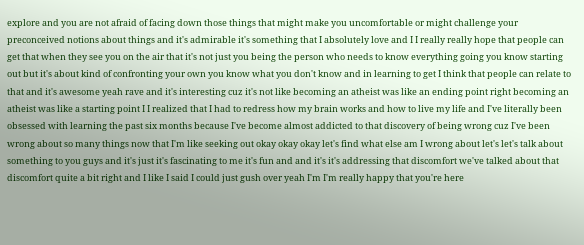explore and you are not afraid of facing down those things that might make you uncomfortable or might challenge your preconceived notions about things and it's admirable it's something that I absolutely love and I I really really hope that people can get that when they see you on the air that it's not just you being the person who needs to know everything going you know starting out but it's about kind of confronting your own you know what you don't know and in learning to get I think that people can relate to that and it's awesome yeah rave and it's interesting cuz it's not like becoming an atheist was like an ending point right becoming an atheist was like a starting point I I realized that I had to redress how my brain works and how to live my life and I've literally been obsessed with learning the past six months because I've become almost addicted to that discovery of being wrong cuz I've been wrong about so many things now that I'm like seeking out okay okay okay let's find what else am I wrong about let's let's talk about something to you guys and it's just it's fascinating to me it's fun and and it's it's addressing that discomfort we've talked about that discomfort quite a bit right and I like I said I could just gush over yeah I'm I'm really happy that you're here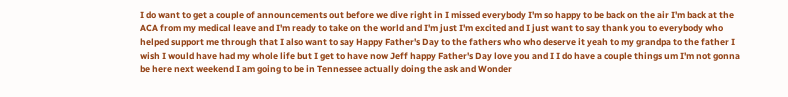I do want to get a couple of announcements out before we dive right in I missed everybody I'm so happy to be back on the air I'm back at the ACA from my medical leave and I'm ready to take on the world and I'm just I'm excited and I just want to say thank you to everybody who helped support me through that I also want to say Happy Father's Day to the fathers who who deserve it yeah to my grandpa to the father I wish I would have had my whole life but I get to have now Jeff happy Father's Day love you and I I do have a couple things um I'm not gonna be here next weekend I am going to be in Tennessee actually doing the ask and Wonder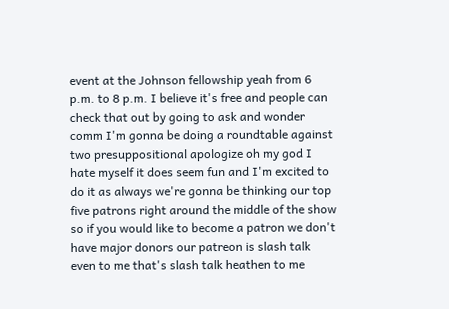event at the Johnson fellowship yeah from 6 p.m. to 8 p.m. I believe it's free and people can check that out by going to ask and wonder comm I'm gonna be doing a roundtable against two presuppositional apologize oh my god I hate myself it does seem fun and I'm excited to do it as always we're gonna be thinking our top five patrons right around the middle of the show so if you would like to become a patron we don't have major donors our patreon is slash talk even to me that's slash talk heathen to me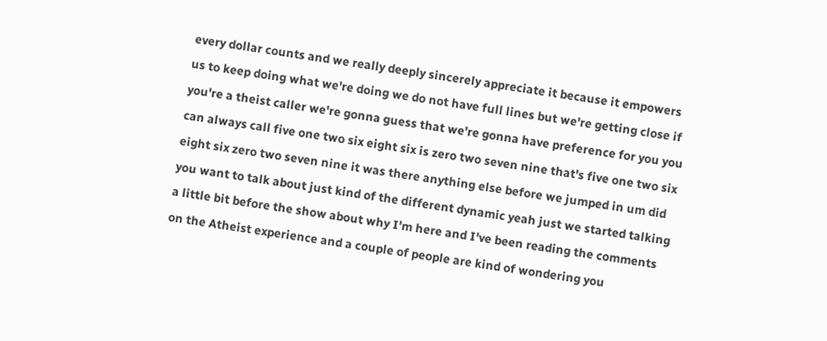every dollar counts and we really deeply sincerely appreciate it because it empowers us to keep doing what we're doing we do not have full lines but we're getting close if you're a theist caller we're gonna guess that we're gonna have preference for you you can always call five one two six eight six is zero two seven nine that's five one two six eight six zero two seven nine it was there anything else before we jumped in um did you want to talk about just kind of the different dynamic yeah just we started talking a little bit before the show about why I'm here and I've been reading the comments on the Atheist experience and a couple of people are kind of wondering you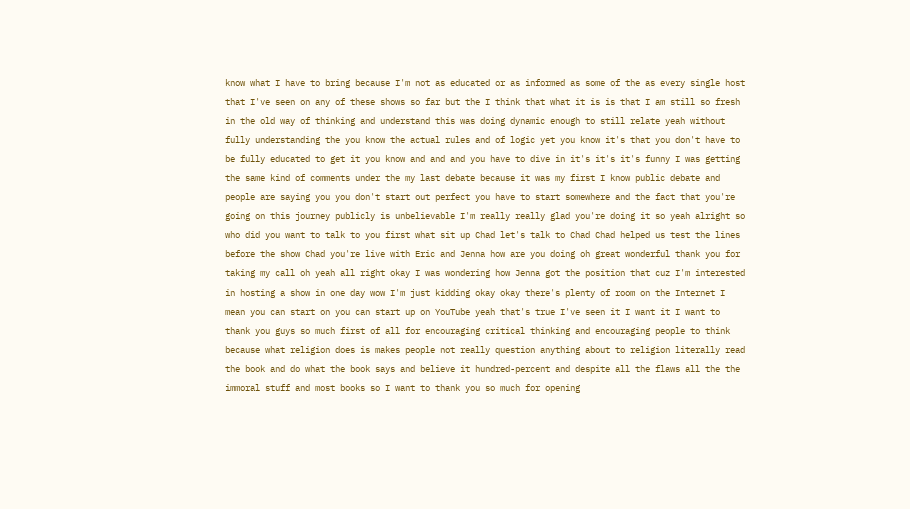know what I have to bring because I'm not as educated or as informed as some of the as every single host that I've seen on any of these shows so far but the I think that what it is is that I am still so fresh in the old way of thinking and understand this was doing dynamic enough to still relate yeah without fully understanding the you know the actual rules and of logic yet you know it's that you don't have to be fully educated to get it you know and and and you have to dive in it's it's it's funny I was getting the same kind of comments under the my last debate because it was my first I know public debate and people are saying you you don't start out perfect you have to start somewhere and the fact that you're going on this journey publicly is unbelievable I'm really really glad you're doing it so yeah alright so who did you want to talk to you first what sit up Chad let's talk to Chad Chad helped us test the lines before the show Chad you're live with Eric and Jenna how are you doing oh great wonderful thank you for taking my call oh yeah all right okay I was wondering how Jenna got the position that cuz I'm interested in hosting a show in one day wow I'm just kidding okay okay there's plenty of room on the Internet I mean you can start on you can start up on YouTube yeah that's true I've seen it I want it I want to thank you guys so much first of all for encouraging critical thinking and encouraging people to think because what religion does is makes people not really question anything about to religion literally read the book and do what the book says and believe it hundred-percent and despite all the flaws all the the immoral stuff and most books so I want to thank you so much for opening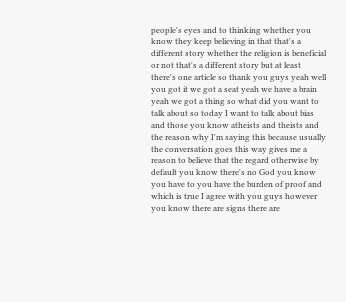people's eyes and to thinking whether you know they keep believing in that that's a different story whether the religion is beneficial or not that's a different story but at least there's one article so thank you guys yeah well you got it we got a seat yeah we have a brain yeah we got a thing so what did you want to talk about so today I want to talk about bias and those you know atheists and theists and the reason why I'm saying this because usually the conversation goes this way gives me a reason to believe that the regard otherwise by default you know there's no God you know you have to you have the burden of proof and which is true I agree with you guys however you know there are signs there are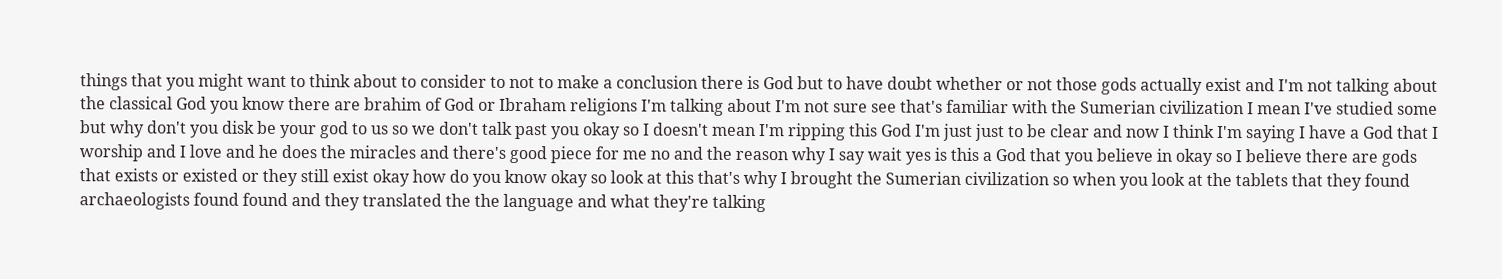things that you might want to think about to consider to not to make a conclusion there is God but to have doubt whether or not those gods actually exist and I'm not talking about the classical God you know there are brahim of God or Ibraham religions I'm talking about I'm not sure see that's familiar with the Sumerian civilization I mean I've studied some but why don't you disk be your god to us so we don't talk past you okay so I doesn't mean I'm ripping this God I'm just just to be clear and now I think I'm saying I have a God that I worship and I love and he does the miracles and there's good piece for me no and the reason why I say wait yes is this a God that you believe in okay so I believe there are gods that exists or existed or they still exist okay how do you know okay so look at this that's why I brought the Sumerian civilization so when you look at the tablets that they found archaeologists found found and they translated the the language and what they're talking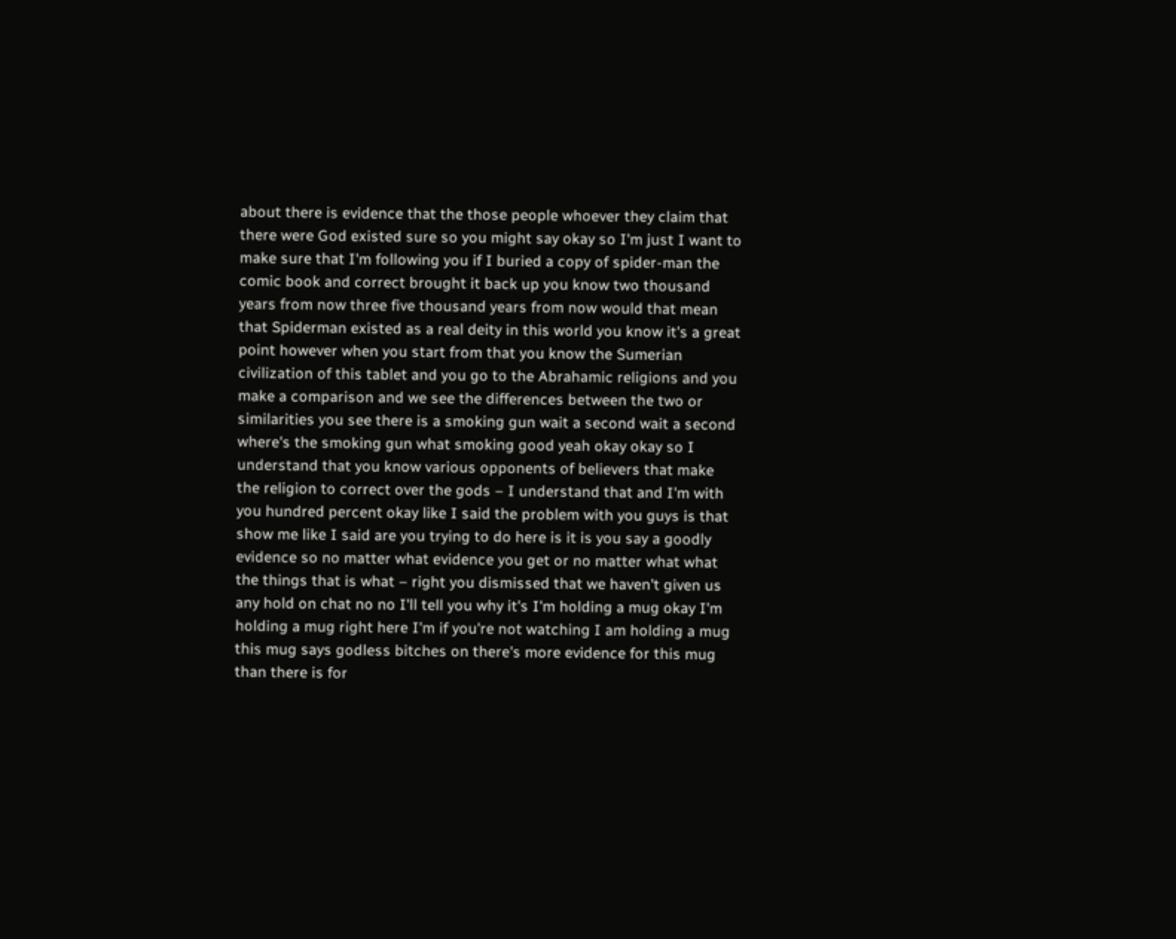about there is evidence that the those people whoever they claim that there were God existed sure so you might say okay so I'm just I want to make sure that I'm following you if I buried a copy of spider-man the comic book and correct brought it back up you know two thousand years from now three five thousand years from now would that mean that Spiderman existed as a real deity in this world you know it's a great point however when you start from that you know the Sumerian civilization of this tablet and you go to the Abrahamic religions and you make a comparison and we see the differences between the two or similarities you see there is a smoking gun wait a second wait a second where's the smoking gun what smoking good yeah okay okay so I understand that you know various opponents of believers that make the religion to correct over the gods – I understand that and I'm with you hundred percent okay like I said the problem with you guys is that show me like I said are you trying to do here is it is you say a goodly evidence so no matter what evidence you get or no matter what what the things that is what – right you dismissed that we haven't given us any hold on chat no no I'll tell you why it's I'm holding a mug okay I'm holding a mug right here I'm if you're not watching I am holding a mug this mug says godless bitches on there's more evidence for this mug than there is for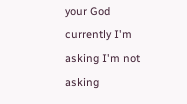your God currently I'm asking I'm not asking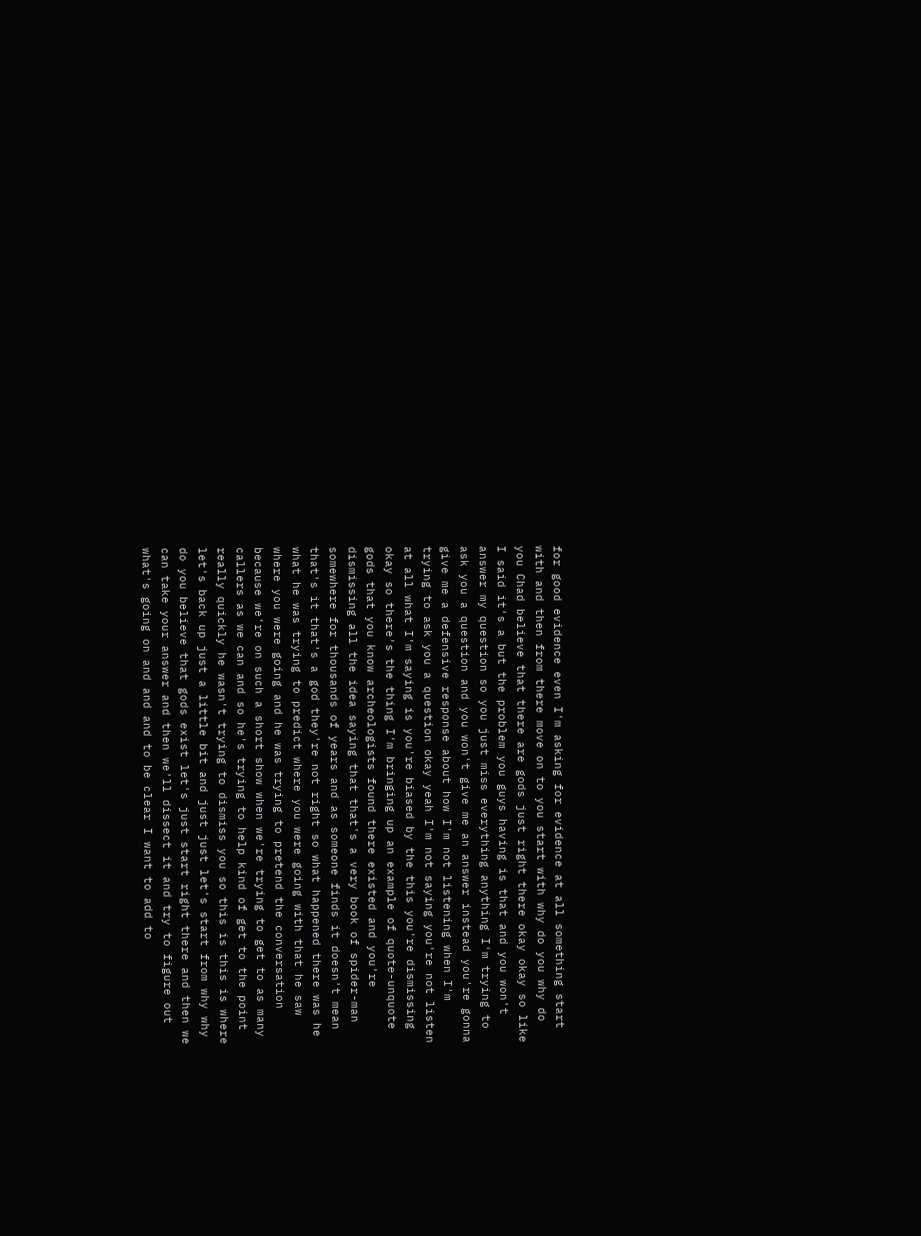for good evidence even I'm asking for evidence at all something start with and then from there move on to you start with why do you why do you Chad believe that there are gods just right there okay okay so like I said it's a but the problem you guys having is that and you won't answer my question so you just miss everything anything I'm trying to ask you a question and you won't give me an answer instead you're gonna give me a defensive response about how I'm not listening when I'm trying to ask you a question okay yeah I'm not saying you're not listen at all what I'm saying is you're biased by the this you're dismissing okay so there's the thing I'm bringing up an example of quote-unquote gods that you know archeologists found there existed and you're dismissing all the idea saying that that's a very book of spider-man somewhere for thousands of years and as someone finds it doesn't mean that's it that's a god they're not right so what happened there was he what he was trying to predict where you were going with that he saw where you were going and he was trying to pretend the conversation because we're on such a short show when we're trying to get to as many callers as we can and so he's trying to help kind of get to the point really quickly he wasn't trying to dismiss you so this is this is where let's back up just a little bit and just just let's start from why why do you believe that gods exist let's just start right there and then we can take your answer and then we'll dissect it and try to figure out what's going on and and and to be clear I want to add to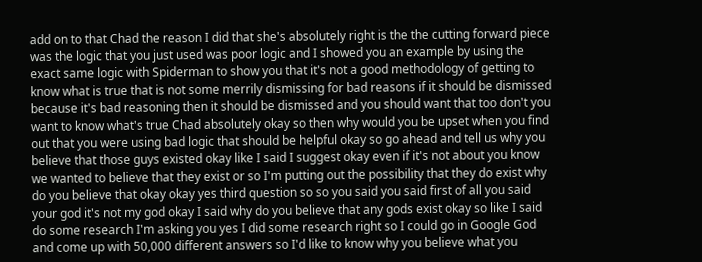add on to that Chad the reason I did that she's absolutely right is the the cutting forward piece was the logic that you just used was poor logic and I showed you an example by using the exact same logic with Spiderman to show you that it's not a good methodology of getting to know what is true that is not some merrily dismissing for bad reasons if it should be dismissed because it's bad reasoning then it should be dismissed and you should want that too don't you want to know what's true Chad absolutely okay so then why would you be upset when you find out that you were using bad logic that should be helpful okay so go ahead and tell us why you believe that those guys existed okay like I said I suggest okay even if it's not about you know we wanted to believe that they exist or so I'm putting out the possibility that they do exist why do you believe that okay okay yes third question so so you said you said first of all you said your god it's not my god okay I said why do you believe that any gods exist okay so like I said do some research I'm asking you yes I did some research right so I could go in Google God and come up with 50,000 different answers so I'd like to know why you believe what you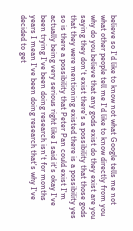believe so I'd like to know not what Google tells me not what other people tell me I'd like to know directly from you why do you believe that any gods exist do they exist are you saying they don't exist there's a possibility that those gods that they were mentioning existed there is a possibility yes so is there a possibility that Peter Pan could exist I'm actually being very serious right like I said it's okay I've been trying I've been doing research isn't for months years I mean I've been doing research that's why I've decided to get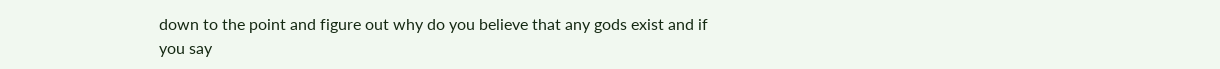down to the point and figure out why do you believe that any gods exist and if you say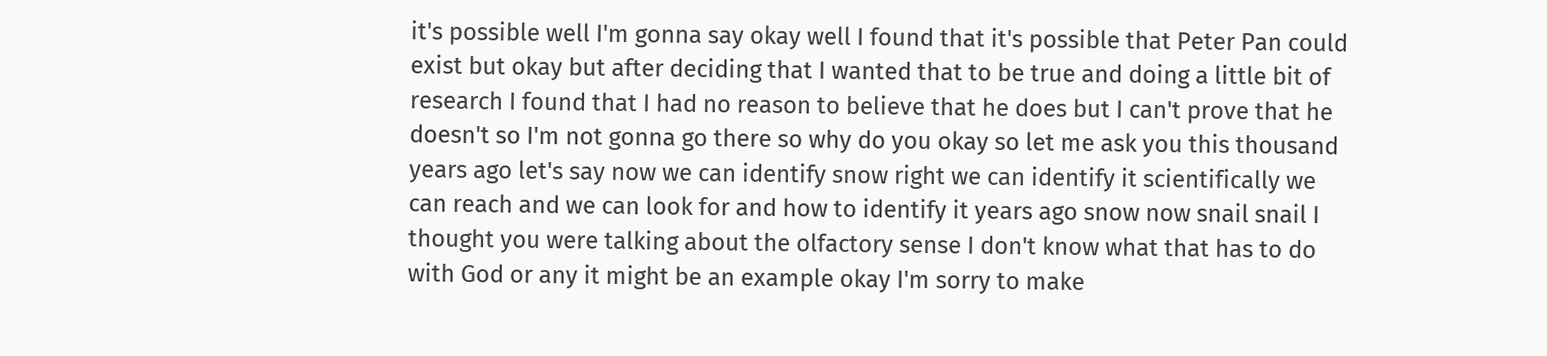it's possible well I'm gonna say okay well I found that it's possible that Peter Pan could exist but okay but after deciding that I wanted that to be true and doing a little bit of research I found that I had no reason to believe that he does but I can't prove that he doesn't so I'm not gonna go there so why do you okay so let me ask you this thousand years ago let's say now we can identify snow right we can identify it scientifically we can reach and we can look for and how to identify it years ago snow now snail snail I thought you were talking about the olfactory sense I don't know what that has to do with God or any it might be an example okay I'm sorry to make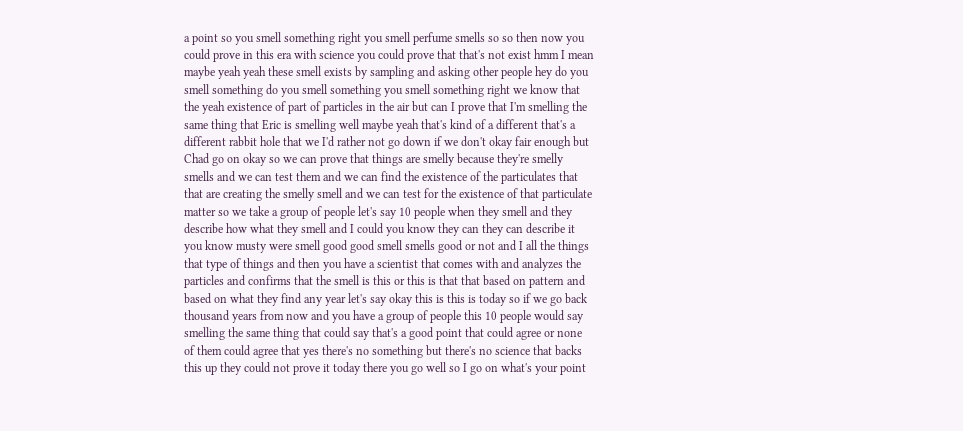a point so you smell something right you smell perfume smells so so then now you could prove in this era with science you could prove that that's not exist hmm I mean maybe yeah yeah these smell exists by sampling and asking other people hey do you smell something do you smell something you smell something right we know that the yeah existence of part of particles in the air but can I prove that I'm smelling the same thing that Eric is smelling well maybe yeah that's kind of a different that's a different rabbit hole that we I'd rather not go down if we don't okay fair enough but Chad go on okay so we can prove that things are smelly because they're smelly smells and we can test them and we can find the existence of the particulates that that are creating the smelly smell and we can test for the existence of that particulate matter so we take a group of people let's say 10 people when they smell and they describe how what they smell and I could you know they can they can describe it you know musty were smell good good smell smells good or not and I all the things that type of things and then you have a scientist that comes with and analyzes the particles and confirms that the smell is this or this is that that based on pattern and based on what they find any year let's say okay this is this is today so if we go back thousand years from now and you have a group of people this 10 people would say smelling the same thing that could say that's a good point that could agree or none of them could agree that yes there's no something but there's no science that backs this up they could not prove it today there you go well so I go on what's your point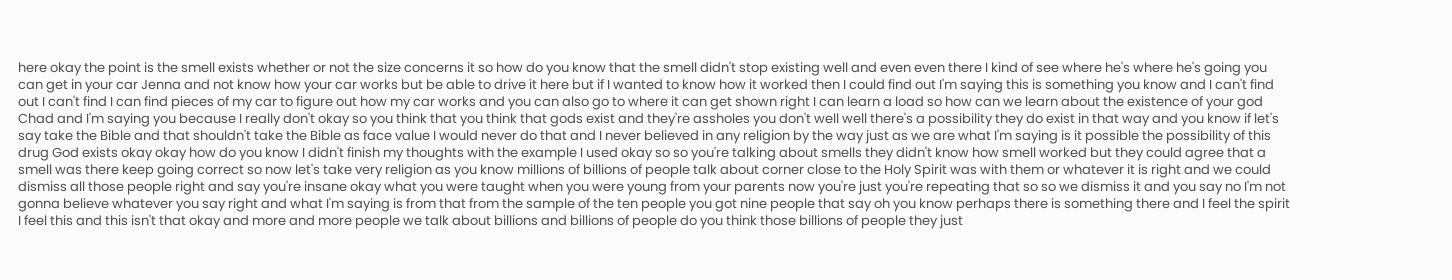here okay the point is the smell exists whether or not the size concerns it so how do you know that the smell didn't stop existing well and even even there I kind of see where he's where he's going you can get in your car Jenna and not know how your car works but be able to drive it here but if I wanted to know how it worked then I could find out I'm saying this is something you know and I can't find out I can't find I can find pieces of my car to figure out how my car works and you can also go to where it can get shown right I can learn a load so how can we learn about the existence of your god Chad and I'm saying you because I really don't okay so you think that you think that gods exist and they're assholes you don't well well there's a possibility they do exist in that way and you know if let's say take the Bible and that shouldn't take the Bible as face value I would never do that and I never believed in any religion by the way just as we are what I'm saying is it possible the possibility of this drug God exists okay okay how do you know I didn't finish my thoughts with the example I used okay so so you're talking about smells they didn't know how smell worked but they could agree that a smell was there keep going correct so now let's take very religion as you know millions of billions of people talk about corner close to the Holy Spirit was with them or whatever it is right and we could dismiss all those people right and say you're insane okay what you were taught when you were young from your parents now you're just you're repeating that so so we dismiss it and you say no I'm not gonna believe whatever you say right and what I'm saying is from that from the sample of the ten people you got nine people that say oh you know perhaps there is something there and I feel the spirit I feel this and this isn't that okay and more and more people we talk about billions and billions of people do you think those billions of people they just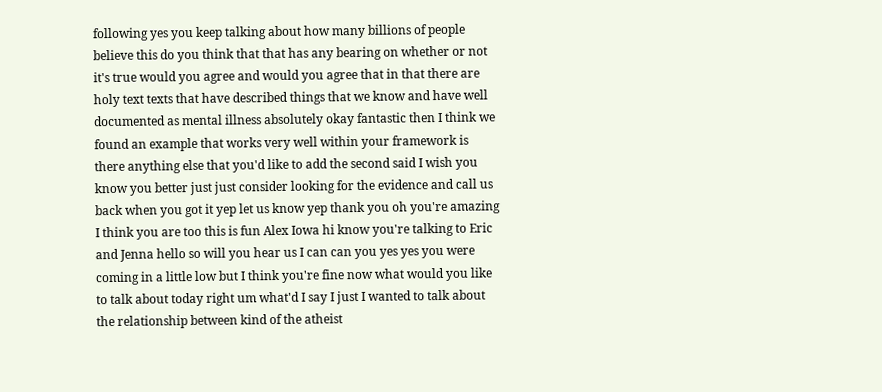following yes you keep talking about how many billions of people believe this do you think that that has any bearing on whether or not it's true would you agree and would you agree that in that there are holy text texts that have described things that we know and have well documented as mental illness absolutely okay fantastic then I think we found an example that works very well within your framework is there anything else that you'd like to add the second said I wish you know you better just just consider looking for the evidence and call us back when you got it yep let us know yep thank you oh you're amazing I think you are too this is fun Alex Iowa hi know you're talking to Eric and Jenna hello so will you hear us I can can you yes yes you were coming in a little low but I think you're fine now what would you like to talk about today right um what'd I say I just I wanted to talk about the relationship between kind of the atheist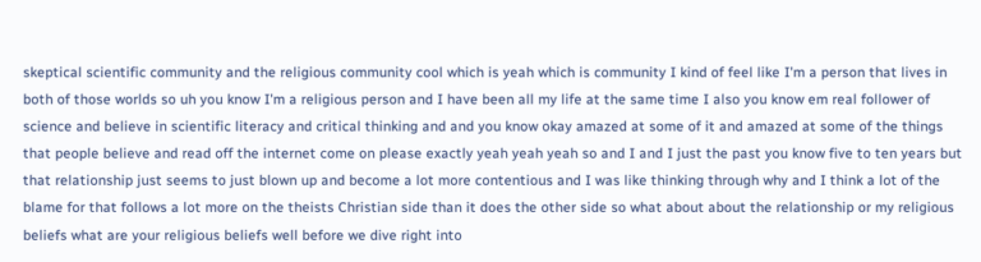skeptical scientific community and the religious community cool which is yeah which is community I kind of feel like I'm a person that lives in both of those worlds so uh you know I'm a religious person and I have been all my life at the same time I also you know em real follower of science and believe in scientific literacy and critical thinking and and you know okay amazed at some of it and amazed at some of the things that people believe and read off the internet come on please exactly yeah yeah yeah so and I and I just the past you know five to ten years but that relationship just seems to just blown up and become a lot more contentious and I was like thinking through why and I think a lot of the blame for that follows a lot more on the theists Christian side than it does the other side so what about about the relationship or my religious beliefs what are your religious beliefs well before we dive right into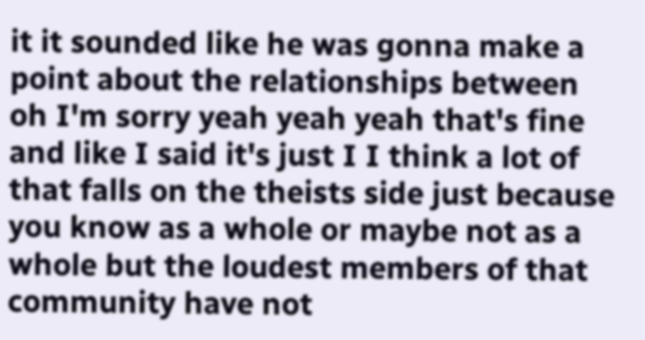it it sounded like he was gonna make a point about the relationships between oh I'm sorry yeah yeah yeah that's fine and like I said it's just I I think a lot of that falls on the theists side just because you know as a whole or maybe not as a whole but the loudest members of that community have not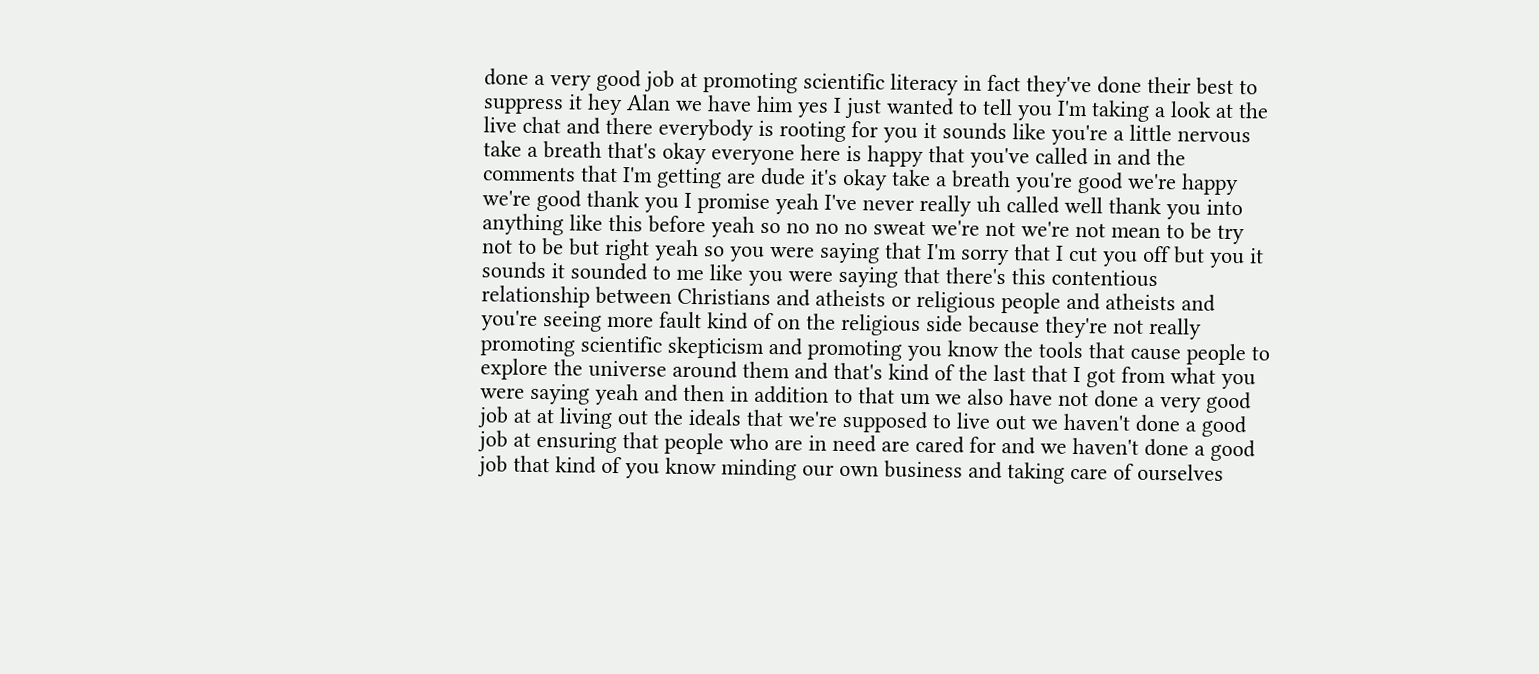done a very good job at promoting scientific literacy in fact they've done their best to suppress it hey Alan we have him yes I just wanted to tell you I'm taking a look at the live chat and there everybody is rooting for you it sounds like you're a little nervous take a breath that's okay everyone here is happy that you've called in and the comments that I'm getting are dude it's okay take a breath you're good we're happy we're good thank you I promise yeah I've never really uh called well thank you into anything like this before yeah so no no no sweat we're not we're not mean to be try not to be but right yeah so you were saying that I'm sorry that I cut you off but you it sounds it sounded to me like you were saying that there's this contentious relationship between Christians and atheists or religious people and atheists and you're seeing more fault kind of on the religious side because they're not really promoting scientific skepticism and promoting you know the tools that cause people to explore the universe around them and that's kind of the last that I got from what you were saying yeah and then in addition to that um we also have not done a very good job at at living out the ideals that we're supposed to live out we haven't done a good job at ensuring that people who are in need are cared for and we haven't done a good job that kind of you know minding our own business and taking care of ourselves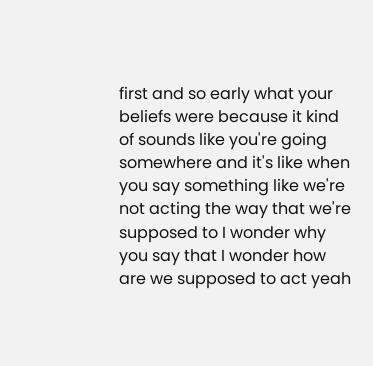first and so early what your beliefs were because it kind of sounds like you're going somewhere and it's like when you say something like we're not acting the way that we're supposed to I wonder why you say that I wonder how are we supposed to act yeah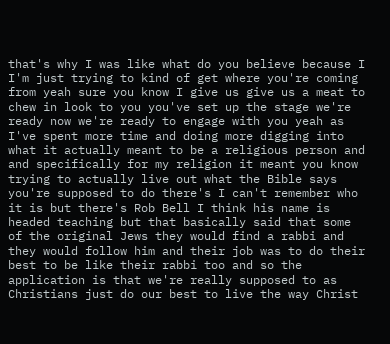that's why I was like what do you believe because I I'm just trying to kind of get where you're coming from yeah sure you know I give us give us a meat to chew in look to you you've set up the stage we're ready now we're ready to engage with you yeah as I've spent more time and doing more digging into what it actually meant to be a religious person and and specifically for my religion it meant you know trying to actually live out what the Bible says you're supposed to do there's I can't remember who it is but there's Rob Bell I think his name is headed teaching but that basically said that some of the original Jews they would find a rabbi and they would follow him and their job was to do their best to be like their rabbi too and so the application is that we're really supposed to as Christians just do our best to live the way Christ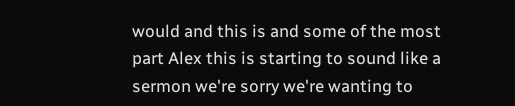would and this is and some of the most part Alex this is starting to sound like a sermon we're sorry we're wanting to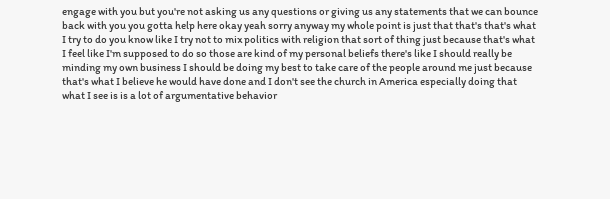engage with you but you're not asking us any questions or giving us any statements that we can bounce back with you you gotta help here okay yeah sorry anyway my whole point is just that that's that's what I try to do you know like I try not to mix politics with religion that sort of thing just because that's what I feel like I'm supposed to do so those are kind of my personal beliefs there's like I should really be minding my own business I should be doing my best to take care of the people around me just because that's what I believe he would have done and I don't see the church in America especially doing that what I see is is a lot of argumentative behavior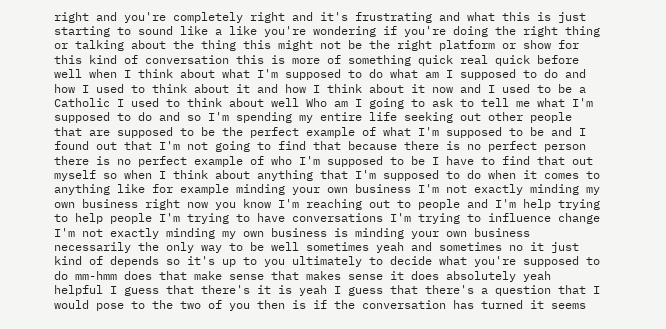right and you're completely right and it's frustrating and what this is just starting to sound like a like you're wondering if you're doing the right thing or talking about the thing this might not be the right platform or show for this kind of conversation this is more of something quick real quick before well when I think about what I'm supposed to do what am I supposed to do and how I used to think about it and how I think about it now and I used to be a Catholic I used to think about well Who am I going to ask to tell me what I'm supposed to do and so I'm spending my entire life seeking out other people that are supposed to be the perfect example of what I'm supposed to be and I found out that I'm not going to find that because there is no perfect person there is no perfect example of who I'm supposed to be I have to find that out myself so when I think about anything that I'm supposed to do when it comes to anything like for example minding your own business I'm not exactly minding my own business right now you know I'm reaching out to people and I'm help trying to help people I'm trying to have conversations I'm trying to influence change I'm not exactly minding my own business is minding your own business necessarily the only way to be well sometimes yeah and sometimes no it just kind of depends so it's up to you ultimately to decide what you're supposed to do mm-hmm does that make sense that makes sense it does absolutely yeah helpful I guess that there's it is yeah I guess that there's a question that I would pose to the two of you then is if the conversation has turned it seems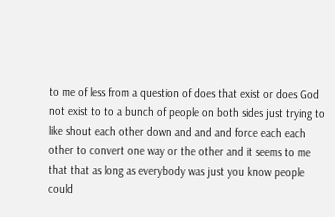to me of less from a question of does that exist or does God not exist to to a bunch of people on both sides just trying to like shout each other down and and and force each each other to convert one way or the other and it seems to me that that as long as everybody was just you know people could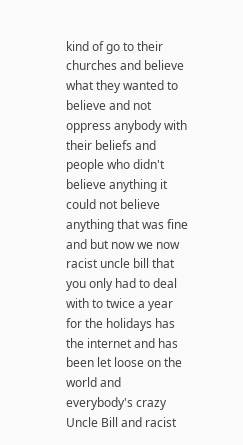kind of go to their churches and believe what they wanted to believe and not oppress anybody with their beliefs and people who didn't believe anything it could not believe anything that was fine and but now we now racist uncle bill that you only had to deal with to twice a year for the holidays has the internet and has been let loose on the world and everybody's crazy Uncle Bill and racist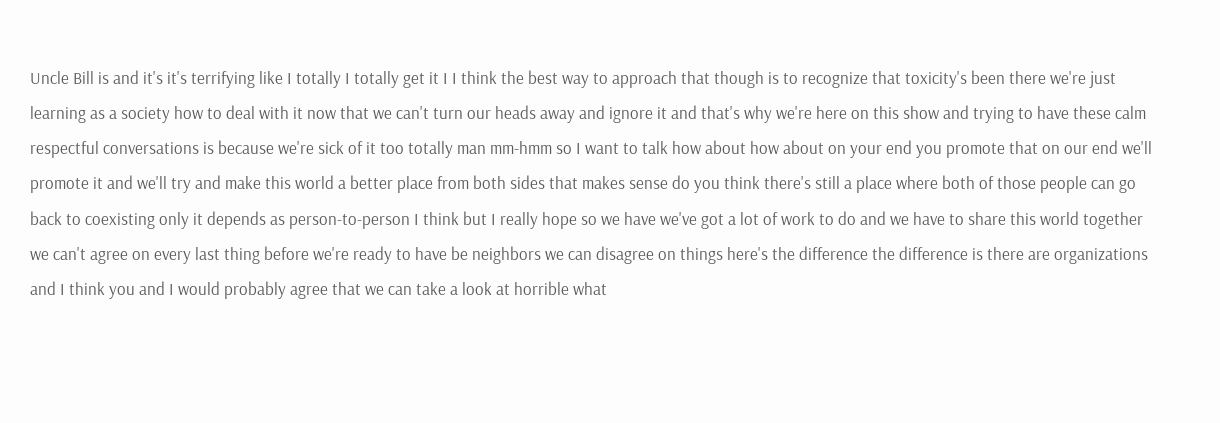Uncle Bill is and it's it's terrifying like I totally I totally get it I I think the best way to approach that though is to recognize that toxicity's been there we're just learning as a society how to deal with it now that we can't turn our heads away and ignore it and that's why we're here on this show and trying to have these calm respectful conversations is because we're sick of it too totally man mm-hmm so I want to talk how about how about on your end you promote that on our end we'll promote it and we'll try and make this world a better place from both sides that makes sense do you think there's still a place where both of those people can go back to coexisting only it depends as person-to-person I think but I really hope so we have we've got a lot of work to do and we have to share this world together we can't agree on every last thing before we're ready to have be neighbors we can disagree on things here's the difference the difference is there are organizations and I think you and I would probably agree that we can take a look at horrible what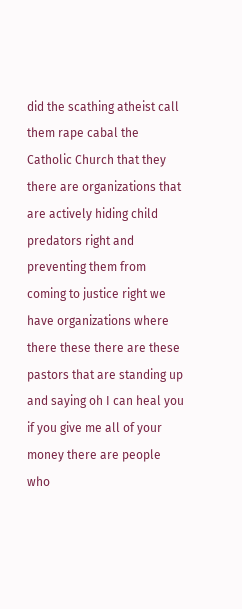did the scathing atheist call them rape cabal the Catholic Church that they there are organizations that are actively hiding child predators right and preventing them from coming to justice right we have organizations where there these there are these pastors that are standing up and saying oh I can heal you if you give me all of your money there are people who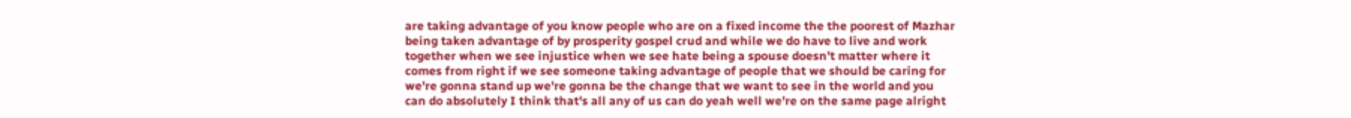are taking advantage of you know people who are on a fixed income the the poorest of Mazhar being taken advantage of by prosperity gospel crud and while we do have to live and work together when we see injustice when we see hate being a spouse doesn't matter where it comes from right if we see someone taking advantage of people that we should be caring for we're gonna stand up we're gonna be the change that we want to see in the world and you can do absolutely I think that's all any of us can do yeah well we're on the same page alright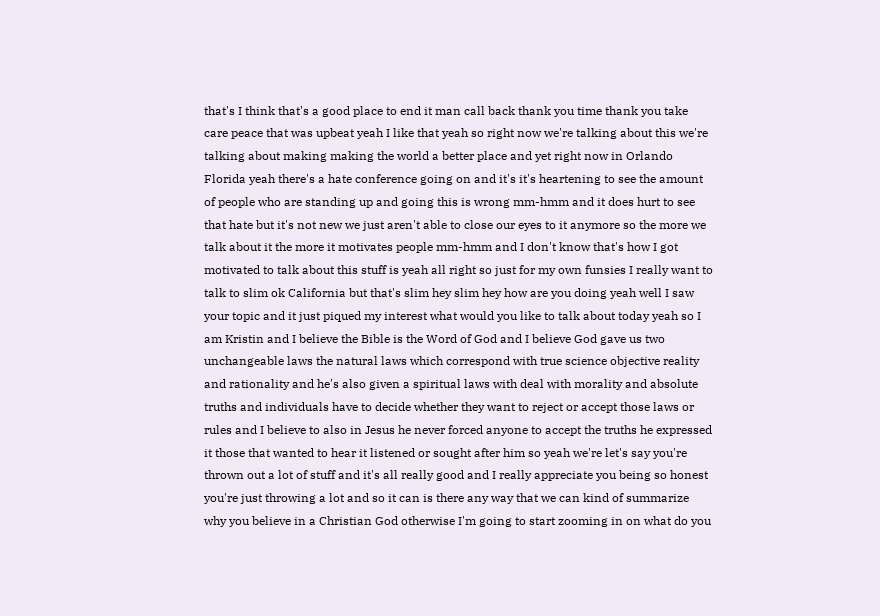that's I think that's a good place to end it man call back thank you time thank you take care peace that was upbeat yeah I like that yeah so right now we're talking about this we're talking about making making the world a better place and yet right now in Orlando Florida yeah there's a hate conference going on and it's it's heartening to see the amount of people who are standing up and going this is wrong mm-hmm and it does hurt to see that hate but it's not new we just aren't able to close our eyes to it anymore so the more we talk about it the more it motivates people mm-hmm and I don't know that's how I got motivated to talk about this stuff is yeah all right so just for my own funsies I really want to talk to slim ok California but that's slim hey slim hey how are you doing yeah well I saw your topic and it just piqued my interest what would you like to talk about today yeah so I am Kristin and I believe the Bible is the Word of God and I believe God gave us two unchangeable laws the natural laws which correspond with true science objective reality and rationality and he's also given a spiritual laws with deal with morality and absolute truths and individuals have to decide whether they want to reject or accept those laws or rules and I believe to also in Jesus he never forced anyone to accept the truths he expressed it those that wanted to hear it listened or sought after him so yeah we're let's say you're thrown out a lot of stuff and it's all really good and I really appreciate you being so honest you're just throwing a lot and so it can is there any way that we can kind of summarize why you believe in a Christian God otherwise I'm going to start zooming in on what do you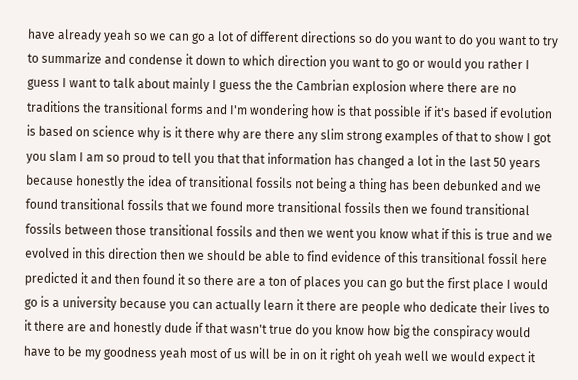have already yeah so we can go a lot of different directions so do you want to do you want to try to summarize and condense it down to which direction you want to go or would you rather I guess I want to talk about mainly I guess the the Cambrian explosion where there are no traditions the transitional forms and I'm wondering how is that possible if it's based if evolution is based on science why is it there why are there any slim strong examples of that to show I got you slam I am so proud to tell you that that information has changed a lot in the last 50 years because honestly the idea of transitional fossils not being a thing has been debunked and we found transitional fossils that we found more transitional fossils then we found transitional fossils between those transitional fossils and then we went you know what if this is true and we evolved in this direction then we should be able to find evidence of this transitional fossil here predicted it and then found it so there are a ton of places you can go but the first place I would go is a university because you can actually learn it there are people who dedicate their lives to it there are and honestly dude if that wasn't true do you know how big the conspiracy would have to be my goodness yeah most of us will be in on it right oh yeah well we would expect it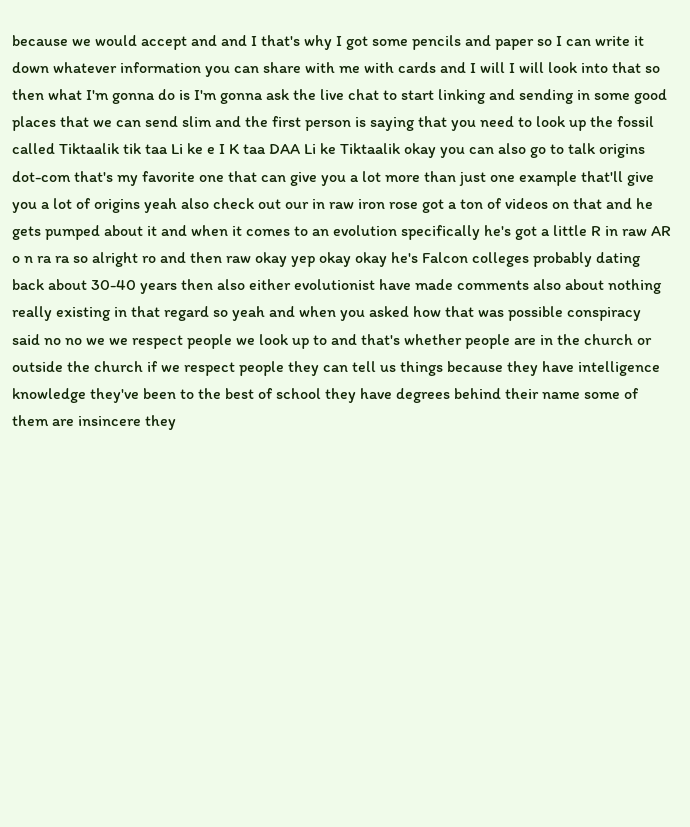because we would accept and and I that's why I got some pencils and paper so I can write it down whatever information you can share with me with cards and I will I will look into that so then what I'm gonna do is I'm gonna ask the live chat to start linking and sending in some good places that we can send slim and the first person is saying that you need to look up the fossil called Tiktaalik tik taa Li ke e I K taa DAA Li ke Tiktaalik okay you can also go to talk origins dot-com that's my favorite one that can give you a lot more than just one example that'll give you a lot of origins yeah also check out our in raw iron rose got a ton of videos on that and he gets pumped about it and when it comes to an evolution specifically he's got a little R in raw AR o n ra ra so alright ro and then raw okay yep okay okay he's Falcon colleges probably dating back about 30-40 years then also either evolutionist have made comments also about nothing really existing in that regard so yeah and when you asked how that was possible conspiracy said no no we we respect people we look up to and that's whether people are in the church or outside the church if we respect people they can tell us things because they have intelligence knowledge they've been to the best of school they have degrees behind their name some of them are insincere they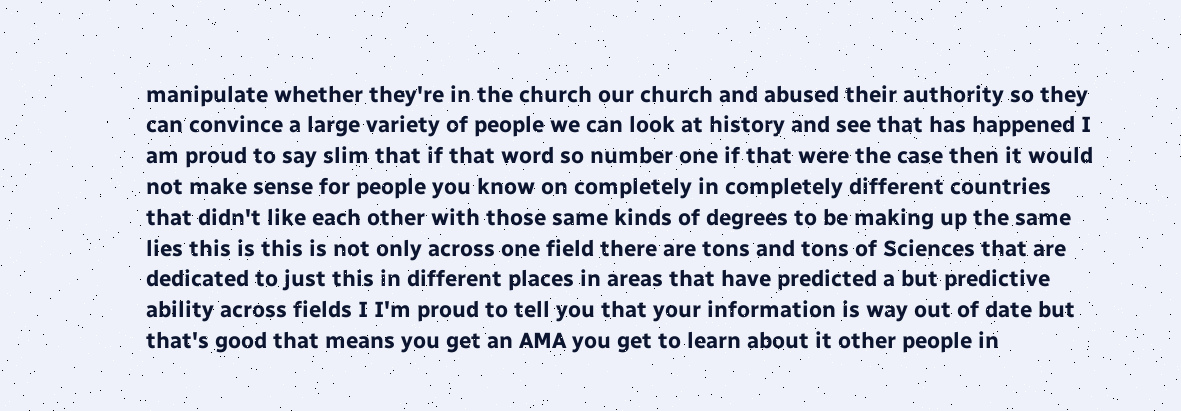manipulate whether they're in the church our church and abused their authority so they can convince a large variety of people we can look at history and see that has happened I am proud to say slim that if that word so number one if that were the case then it would not make sense for people you know on completely in completely different countries that didn't like each other with those same kinds of degrees to be making up the same lies this is this is not only across one field there are tons and tons of Sciences that are dedicated to just this in different places in areas that have predicted a but predictive ability across fields I I'm proud to tell you that your information is way out of date but that's good that means you get an AMA you get to learn about it other people in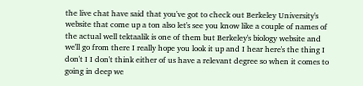the live chat have said that you've got to check out Berkeley University's website that come up a ton also let's see you know like a couple of names of the actual well tektaalik is one of them but Berkeley's biology website and we'll go from there I really hope you look it up and I hear here's the thing I don't I I don't think either of us have a relevant degree so when it comes to going in deep we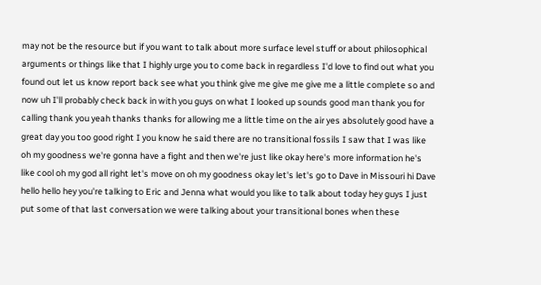may not be the resource but if you want to talk about more surface level stuff or about philosophical arguments or things like that I highly urge you to come back in regardless I'd love to find out what you found out let us know report back see what you think give me give me give me a little complete so and now uh I'll probably check back in with you guys on what I looked up sounds good man thank you for calling thank you yeah thanks thanks for allowing me a little time on the air yes absolutely good have a great day you too good right I you know he said there are no transitional fossils I saw that I was like oh my goodness we're gonna have a fight and then we're just like okay here's more information he's like cool oh my god all right let's move on oh my goodness okay let's let's go to Dave in Missouri hi Dave hello hello hey you're talking to Eric and Jenna what would you like to talk about today hey guys I just put some of that last conversation we were talking about your transitional bones when these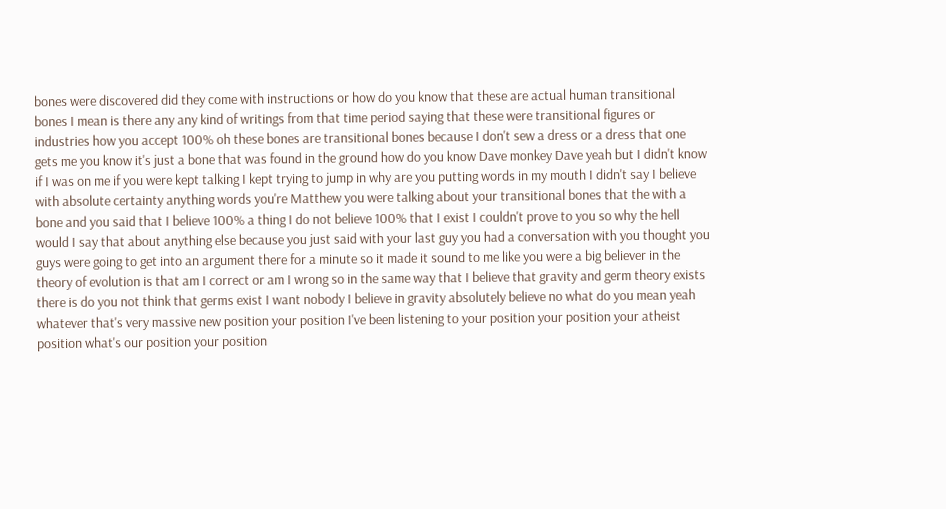bones were discovered did they come with instructions or how do you know that these are actual human transitional bones I mean is there any any kind of writings from that time period saying that these were transitional figures or industries how you accept 100% oh these bones are transitional bones because I don't sew a dress or a dress that one gets me you know it's just a bone that was found in the ground how do you know Dave monkey Dave yeah but I didn't know if I was on me if you were kept talking I kept trying to jump in why are you putting words in my mouth I didn't say I believe with absolute certainty anything words you're Matthew you were talking about your transitional bones that the with a bone and you said that I believe 100% a thing I do not believe 100% that I exist I couldn't prove to you so why the hell would I say that about anything else because you just said with your last guy you had a conversation with you thought you guys were going to get into an argument there for a minute so it made it sound to me like you were a big believer in the theory of evolution is that am I correct or am I wrong so in the same way that I believe that gravity and germ theory exists there is do you not think that germs exist I want nobody I believe in gravity absolutely believe no what do you mean yeah whatever that's very massive new position your position I've been listening to your position your position your atheist position what's our position your position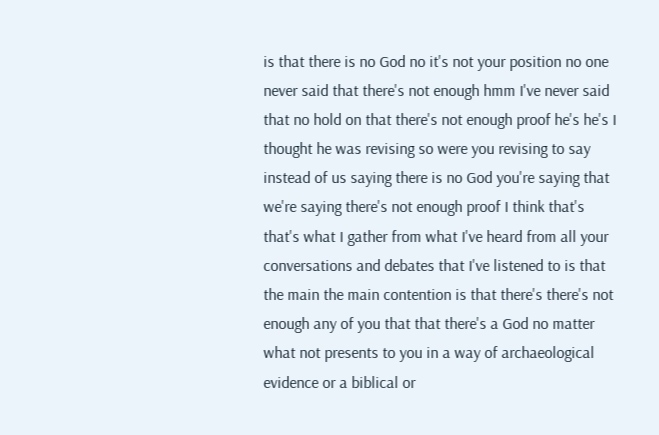is that there is no God no it's not your position no one never said that there's not enough hmm I've never said that no hold on that there's not enough proof he's he's I thought he was revising so were you revising to say instead of us saying there is no God you're saying that we're saying there's not enough proof I think that's that's what I gather from what I've heard from all your conversations and debates that I've listened to is that the main the main contention is that there's there's not enough any of you that that there's a God no matter what not presents to you in a way of archaeological evidence or a biblical or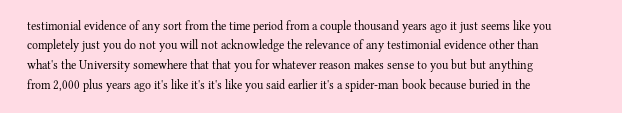testimonial evidence of any sort from the time period from a couple thousand years ago it just seems like you completely just you do not you will not acknowledge the relevance of any testimonial evidence other than what's the University somewhere that that you for whatever reason makes sense to you but but anything from 2,000 plus years ago it's like it's it's like you said earlier it's a spider-man book because buried in the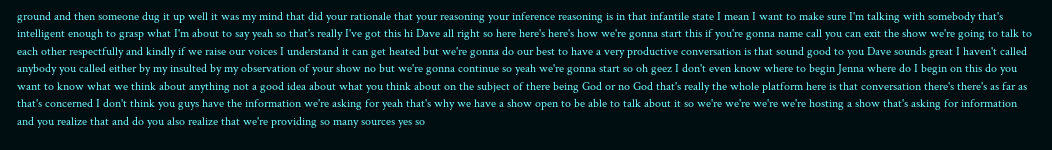ground and then someone dug it up well it was my mind that did your rationale that your reasoning your inference reasoning is in that infantile state I mean I want to make sure I'm talking with somebody that's intelligent enough to grasp what I'm about to say yeah so that's really I've got this hi Dave all right so here here's here's how we're gonna start this if you're gonna name call you can exit the show we're going to talk to each other respectfully and kindly if we raise our voices I understand it can get heated but we're gonna do our best to have a very productive conversation is that sound good to you Dave sounds great I haven't called anybody you called either by my insulted by my observation of your show no but we're gonna continue so yeah we're gonna start so oh geez I don't even know where to begin Jenna where do I begin on this do you want to know what we think about anything not a good idea about what you think about on the subject of there being God or no God that's really the whole platform here is that conversation there's there's as far as that's concerned I don't think you guys have the information we're asking for yeah that's why we have a show open to be able to talk about it so we're we're we're we're hosting a show that's asking for information and you realize that and do you also realize that we're providing so many sources yes so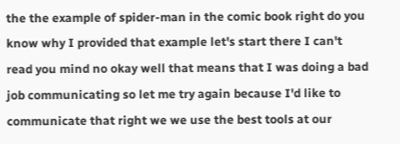the the example of spider-man in the comic book right do you know why I provided that example let's start there I can't read you mind no okay well that means that I was doing a bad job communicating so let me try again because I'd like to communicate that right we we use the best tools at our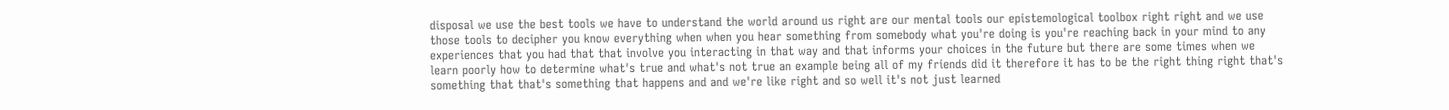disposal we use the best tools we have to understand the world around us right are our mental tools our epistemological toolbox right right and we use those tools to decipher you know everything when when you hear something from somebody what you're doing is you're reaching back in your mind to any experiences that you had that that involve you interacting in that way and that informs your choices in the future but there are some times when we learn poorly how to determine what's true and what's not true an example being all of my friends did it therefore it has to be the right thing right that's something that that's something that happens and and we're like right and so well it's not just learned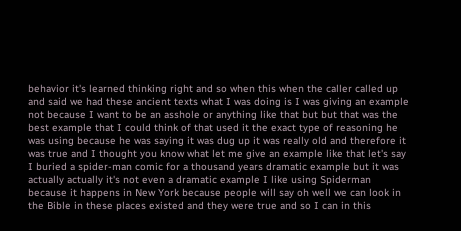behavior it's learned thinking right and so when this when the caller called up and said we had these ancient texts what I was doing is I was giving an example not because I want to be an asshole or anything like that but but that was the best example that I could think of that used it the exact type of reasoning he was using because he was saying it was dug up it was really old and therefore it was true and I thought you know what let me give an example like that let's say I buried a spider-man comic for a thousand years dramatic example but it was actually actually it's not even a dramatic example I like using Spiderman because it happens in New York because people will say oh well we can look in the Bible in these places existed and they were true and so I can in this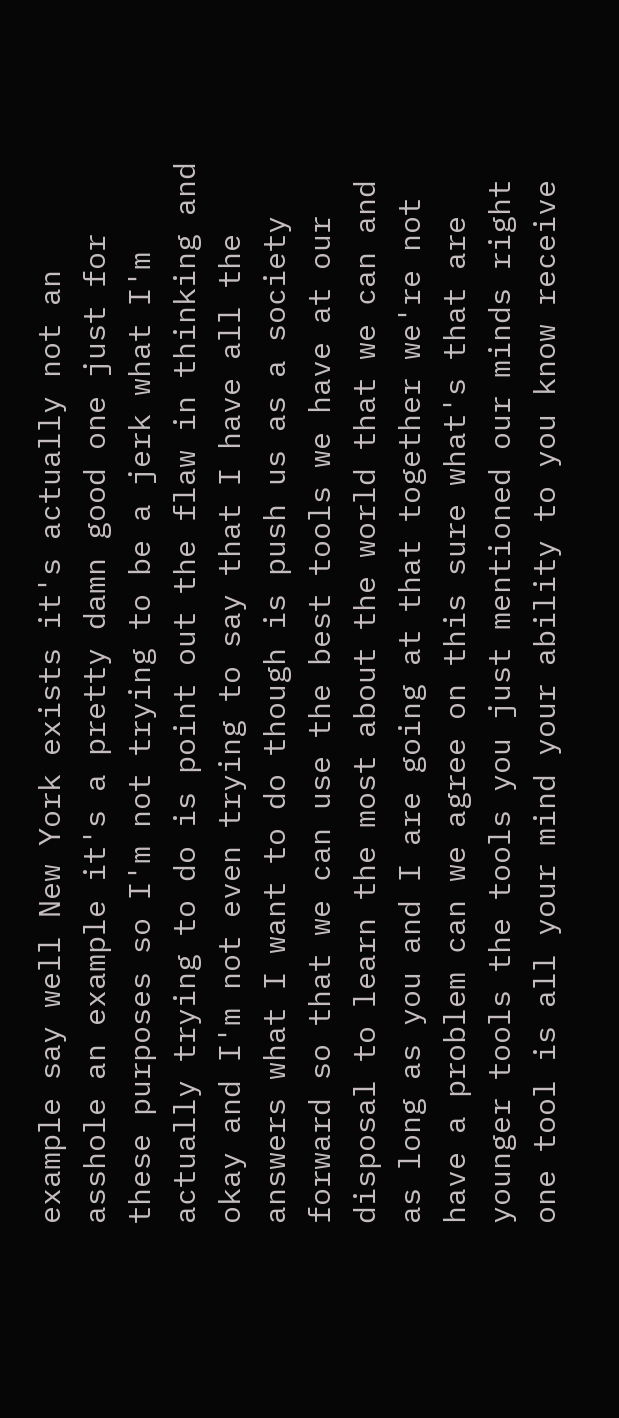example say well New York exists it's actually not an asshole an example it's a pretty damn good one just for these purposes so I'm not trying to be a jerk what I'm actually trying to do is point out the flaw in thinking and okay and I'm not even trying to say that I have all the answers what I want to do though is push us as a society forward so that we can use the best tools we have at our disposal to learn the most about the world that we can and as long as you and I are going at that together we're not have a problem can we agree on this sure what's that are younger tools the tools you just mentioned our minds right one tool is all your mind your ability to you know receive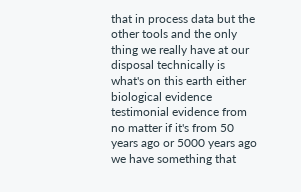that in process data but the other tools and the only thing we really have at our disposal technically is what's on this earth either biological evidence testimonial evidence from no matter if it's from 50 years ago or 5000 years ago we have something that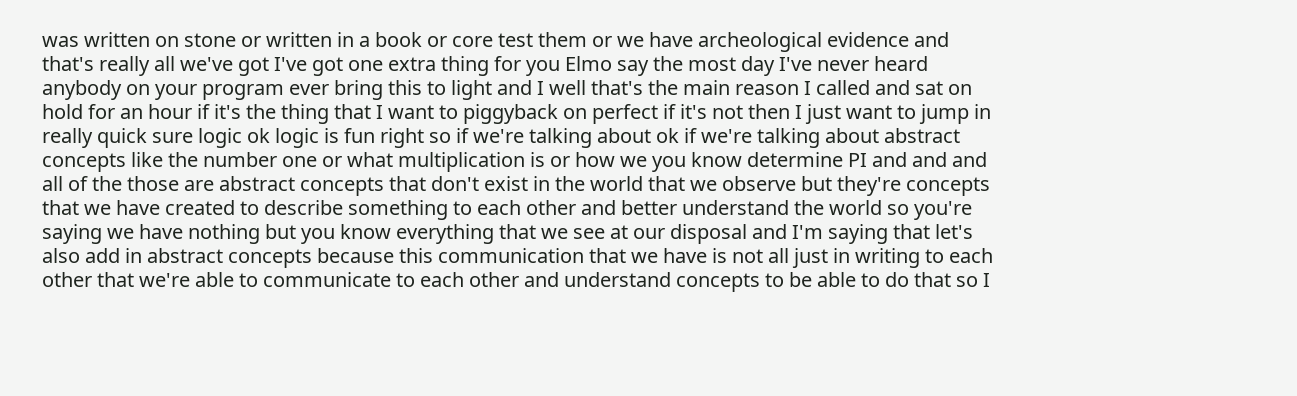was written on stone or written in a book or core test them or we have archeological evidence and that's really all we've got I've got one extra thing for you Elmo say the most day I've never heard anybody on your program ever bring this to light and I well that's the main reason I called and sat on hold for an hour if it's the thing that I want to piggyback on perfect if it's not then I just want to jump in really quick sure logic ok logic is fun right so if we're talking about ok if we're talking about abstract concepts like the number one or what multiplication is or how we you know determine PI and and and all of the those are abstract concepts that don't exist in the world that we observe but they're concepts that we have created to describe something to each other and better understand the world so you're saying we have nothing but you know everything that we see at our disposal and I'm saying that let's also add in abstract concepts because this communication that we have is not all just in writing to each other that we're able to communicate to each other and understand concepts to be able to do that so I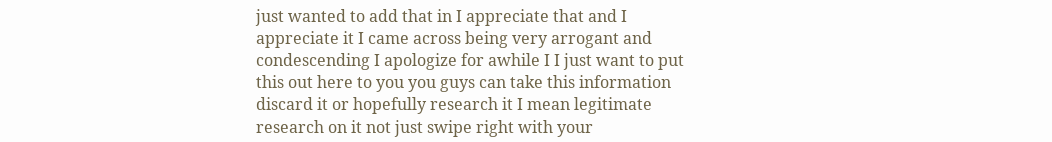just wanted to add that in I appreciate that and I appreciate it I came across being very arrogant and condescending I apologize for awhile I I just want to put this out here to you you guys can take this information discard it or hopefully research it I mean legitimate research on it not just swipe right with your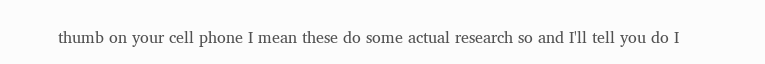thumb on your cell phone I mean these do some actual research so and I'll tell you do I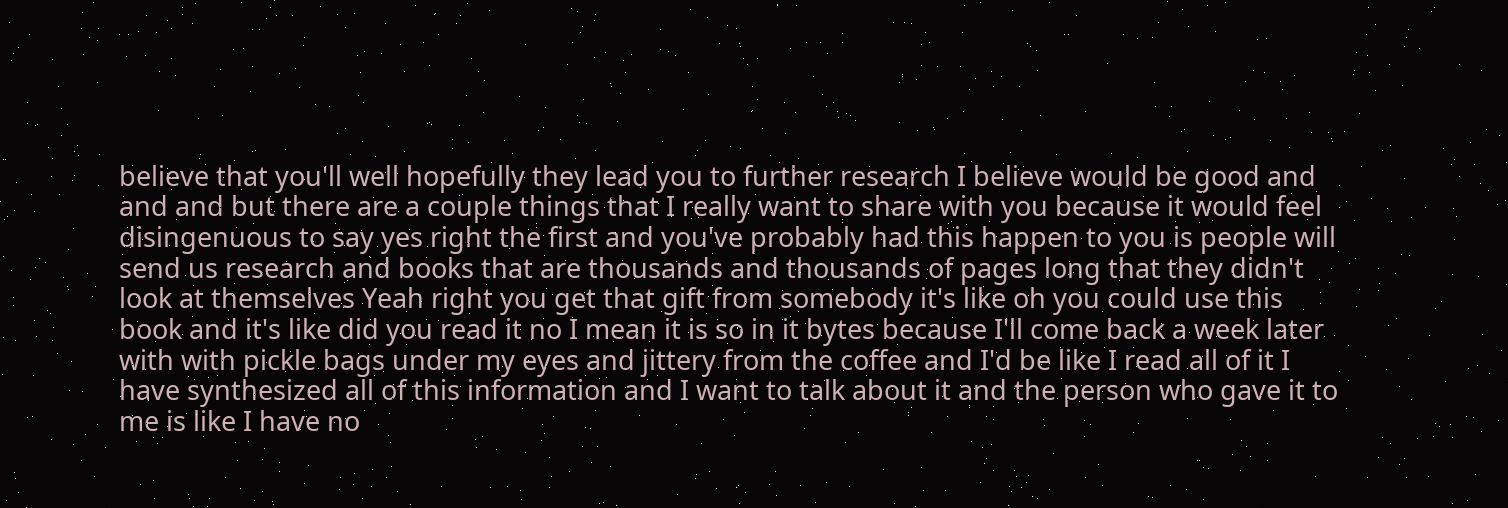believe that you'll well hopefully they lead you to further research I believe would be good and and and but there are a couple things that I really want to share with you because it would feel disingenuous to say yes right the first and you've probably had this happen to you is people will send us research and books that are thousands and thousands of pages long that they didn't look at themselves Yeah right you get that gift from somebody it's like oh you could use this book and it's like did you read it no I mean it is so in it bytes because I'll come back a week later with with pickle bags under my eyes and jittery from the coffee and I'd be like I read all of it I have synthesized all of this information and I want to talk about it and the person who gave it to me is like I have no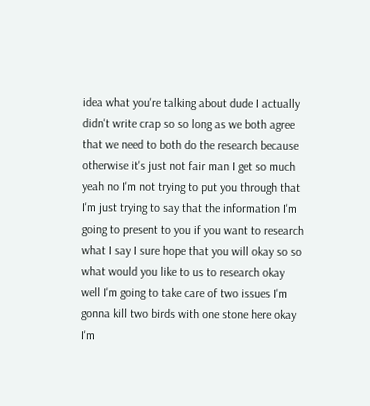idea what you're talking about dude I actually didn't write crap so so long as we both agree that we need to both do the research because otherwise it's just not fair man I get so much yeah no I'm not trying to put you through that I'm just trying to say that the information I'm going to present to you if you want to research what I say I sure hope that you will okay so so what would you like to us to research okay well I'm going to take care of two issues I'm gonna kill two birds with one stone here okay I'm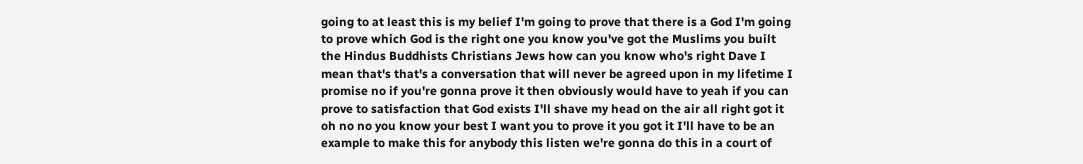going to at least this is my belief I'm going to prove that there is a God I'm going to prove which God is the right one you know you've got the Muslims you built the Hindus Buddhists Christians Jews how can you know who's right Dave I mean that's that's a conversation that will never be agreed upon in my lifetime I promise no if you're gonna prove it then obviously would have to yeah if you can prove to satisfaction that God exists I'll shave my head on the air all right got it oh no no you know your best I want you to prove it you got it I'll have to be an example to make this for anybody this listen we're gonna do this in a court of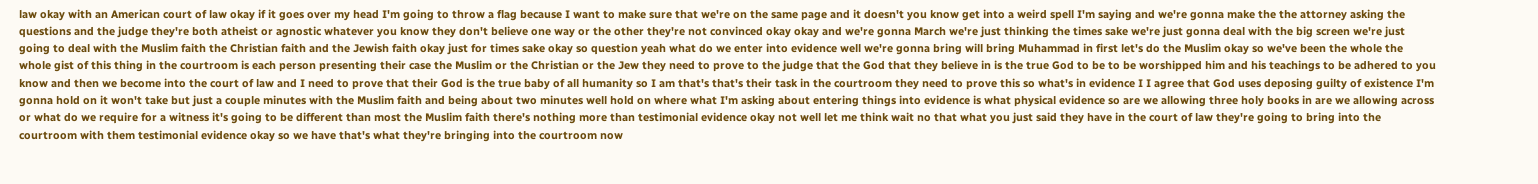law okay with an American court of law okay if it goes over my head I'm going to throw a flag because I want to make sure that we're on the same page and it doesn't you know get into a weird spell I'm saying and we're gonna make the the attorney asking the questions and the judge they're both atheist or agnostic whatever you know they don't believe one way or the other they're not convinced okay okay and we're gonna March we're just thinking the times sake we're just gonna deal with the big screen we're just going to deal with the Muslim faith the Christian faith and the Jewish faith okay just for times sake okay so question yeah what do we enter into evidence well we're gonna bring will bring Muhammad in first let's do the Muslim okay so we've been the whole the whole gist of this thing in the courtroom is each person presenting their case the Muslim or the Christian or the Jew they need to prove to the judge that the God that they believe in is the true God to be to be worshipped him and his teachings to be adhered to you know and then we become into the court of law and I need to prove that their God is the true baby of all humanity so I am that's that's their task in the courtroom they need to prove this so what's in evidence I I agree that God uses deposing guilty of existence I'm gonna hold on it won't take but just a couple minutes with the Muslim faith and being about two minutes well hold on where what I'm asking about entering things into evidence is what physical evidence so are we allowing three holy books in are we allowing across or what do we require for a witness it's going to be different than most the Muslim faith there's nothing more than testimonial evidence okay not well let me think wait no that what you just said they have in the court of law they're going to bring into the courtroom with them testimonial evidence okay so we have that's what they're bringing into the courtroom now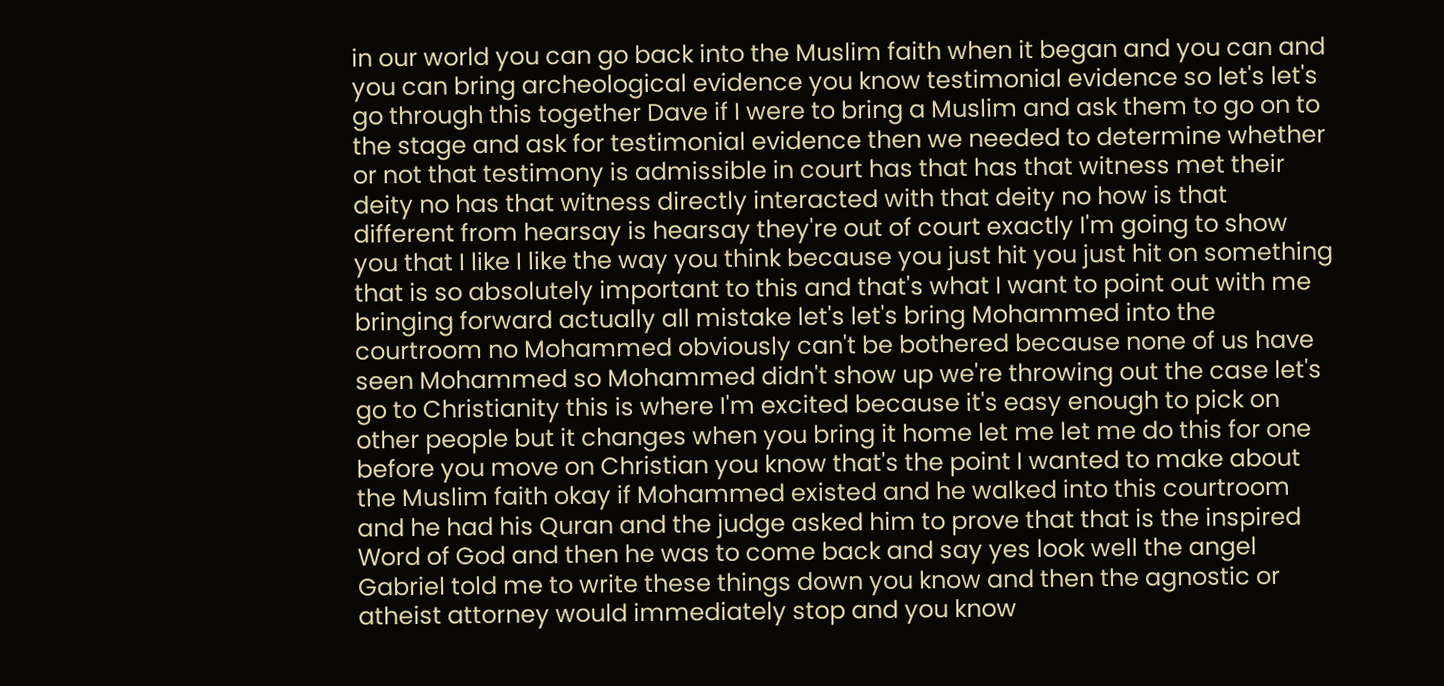in our world you can go back into the Muslim faith when it began and you can and you can bring archeological evidence you know testimonial evidence so let's let's go through this together Dave if I were to bring a Muslim and ask them to go on to the stage and ask for testimonial evidence then we needed to determine whether or not that testimony is admissible in court has that has that witness met their deity no has that witness directly interacted with that deity no how is that different from hearsay is hearsay they're out of court exactly I'm going to show you that I like I like the way you think because you just hit you just hit on something that is so absolutely important to this and that's what I want to point out with me bringing forward actually all mistake let's let's bring Mohammed into the courtroom no Mohammed obviously can't be bothered because none of us have seen Mohammed so Mohammed didn't show up we're throwing out the case let's go to Christianity this is where I'm excited because it's easy enough to pick on other people but it changes when you bring it home let me let me do this for one before you move on Christian you know that's the point I wanted to make about the Muslim faith okay if Mohammed existed and he walked into this courtroom and he had his Quran and the judge asked him to prove that that is the inspired Word of God and then he was to come back and say yes look well the angel Gabriel told me to write these things down you know and then the agnostic or atheist attorney would immediately stop and you know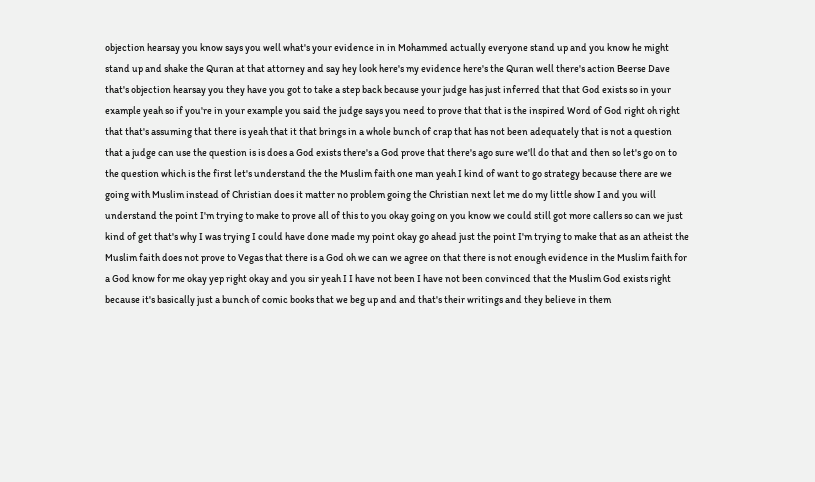objection hearsay you know says you well what's your evidence in in Mohammed actually everyone stand up and you know he might stand up and shake the Quran at that attorney and say hey look here's my evidence here's the Quran well there's action Beerse Dave that's objection hearsay you they have you got to take a step back because your judge has just inferred that that God exists so in your example yeah so if you're in your example you said the judge says you need to prove that that is the inspired Word of God right oh right that that's assuming that there is yeah that it that brings in a whole bunch of crap that has not been adequately that is not a question that a judge can use the question is is does a God exists there's a God prove that there's ago sure we'll do that and then so let's go on to the question which is the first let's understand the the Muslim faith one man yeah I kind of want to go strategy because there are we going with Muslim instead of Christian does it matter no problem going the Christian next let me do my little show I and you will understand the point I'm trying to make to prove all of this to you okay going on you know we could still got more callers so can we just kind of get that's why I was trying I could have done made my point okay go ahead just the point I'm trying to make that as an atheist the Muslim faith does not prove to Vegas that there is a God oh we can we agree on that there is not enough evidence in the Muslim faith for a God know for me okay yep right okay and you sir yeah I I have not been I have not been convinced that the Muslim God exists right because it's basically just a bunch of comic books that we beg up and and that's their writings and they believe in them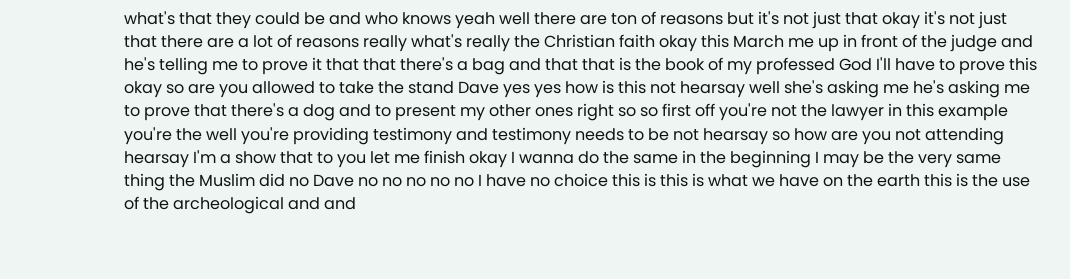what's that they could be and who knows yeah well there are ton of reasons but it's not just that okay it's not just that there are a lot of reasons really what's really the Christian faith okay this March me up in front of the judge and he's telling me to prove it that that there's a bag and that that is the book of my professed God I'll have to prove this okay so are you allowed to take the stand Dave yes yes how is this not hearsay well she's asking me he's asking me to prove that there's a dog and to present my other ones right so so first off you're not the lawyer in this example you're the well you're providing testimony and testimony needs to be not hearsay so how are you not attending hearsay I'm a show that to you let me finish okay I wanna do the same in the beginning I may be the very same thing the Muslim did no Dave no no no no no I have no choice this is this is what we have on the earth this is the use of the archeological and and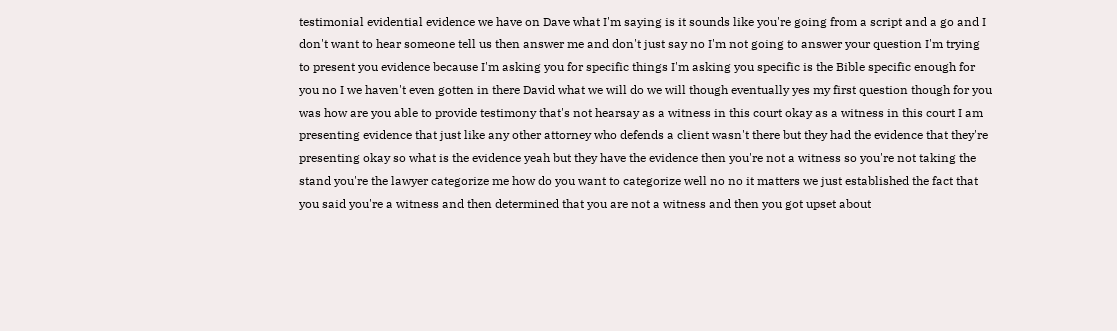testimonial evidential evidence we have on Dave what I'm saying is it sounds like you're going from a script and a go and I don't want to hear someone tell us then answer me and don't just say no I'm not going to answer your question I'm trying to present you evidence because I'm asking you for specific things I'm asking you specific is the Bible specific enough for you no I we haven't even gotten in there David what we will do we will though eventually yes my first question though for you was how are you able to provide testimony that's not hearsay as a witness in this court okay as a witness in this court I am presenting evidence that just like any other attorney who defends a client wasn't there but they had the evidence that they're presenting okay so what is the evidence yeah but they have the evidence then you're not a witness so you're not taking the stand you're the lawyer categorize me how do you want to categorize well no no it matters we just established the fact that you said you're a witness and then determined that you are not a witness and then you got upset about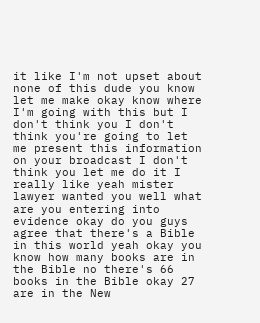it like I'm not upset about none of this dude you know let me make okay know where I'm going with this but I don't think you I don't think you're going to let me present this information on your broadcast I don't think you let me do it I really like yeah mister lawyer wanted you well what are you entering into evidence okay do you guys agree that there's a Bible in this world yeah okay you know how many books are in the Bible no there's 66 books in the Bible okay 27 are in the New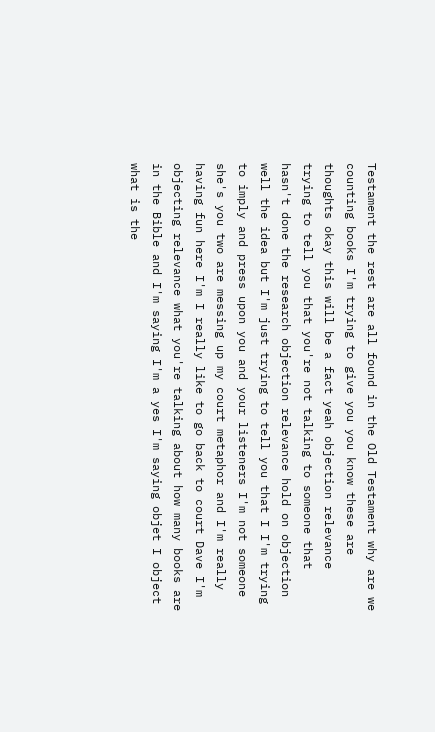Testament the rest are all found in the Old Testament why are we counting books I'm trying to give you you know these are thoughts okay this will be a fact yeah objection relevance trying to tell you that you're not talking to someone that hasn't done the research objection relevance hold on objection well the idea but I'm just trying to tell you that I I'm trying to imply and press upon you and your listeners I'm not someone she's you two are messing up my court metaphor and I'm really having fun here I'm I really like to go back to court Dave I'm objecting relevance what you're talking about how many books are in the Bible and I'm saying I'm a yes I'm saying objet I object what is the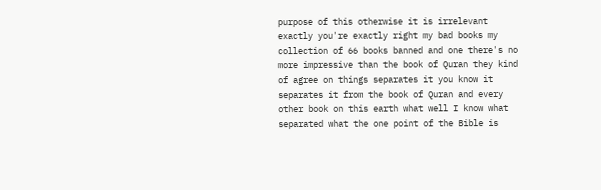purpose of this otherwise it is irrelevant exactly you're exactly right my bad books my collection of 66 books banned and one there's no more impressive than the book of Quran they kind of agree on things separates it you know it separates it from the book of Quran and every other book on this earth what well I know what separated what the one point of the Bible is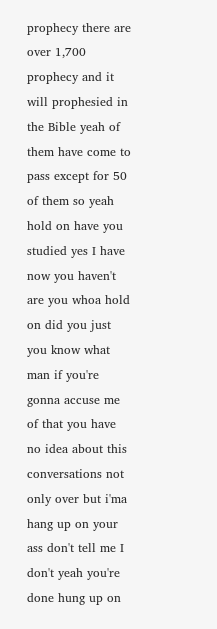prophecy there are over 1,700 prophecy and it will prophesied in the Bible yeah of them have come to pass except for 50 of them so yeah hold on have you studied yes I have now you haven't are you whoa hold on did you just you know what man if you're gonna accuse me of that you have no idea about this conversations not only over but i'ma hang up on your ass don't tell me I don't yeah you're done hung up on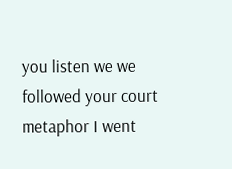you listen we we followed your court metaphor I went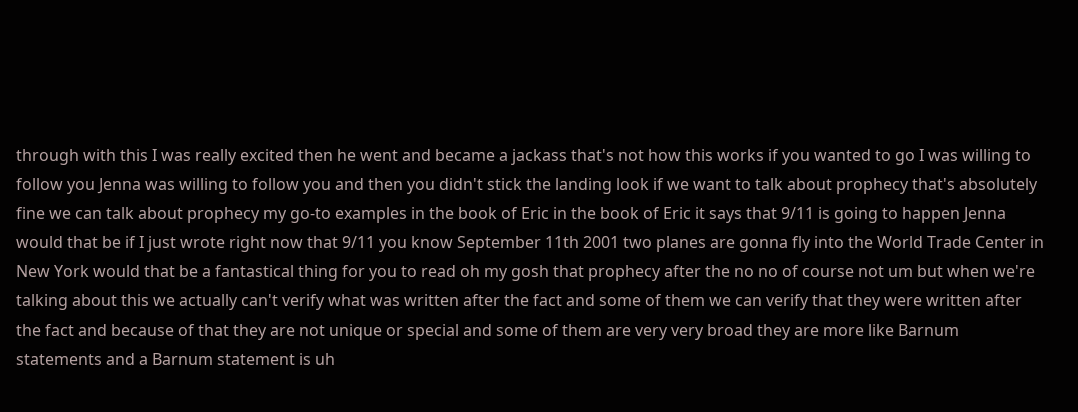through with this I was really excited then he went and became a jackass that's not how this works if you wanted to go I was willing to follow you Jenna was willing to follow you and then you didn't stick the landing look if we want to talk about prophecy that's absolutely fine we can talk about prophecy my go-to examples in the book of Eric in the book of Eric it says that 9/11 is going to happen Jenna would that be if I just wrote right now that 9/11 you know September 11th 2001 two planes are gonna fly into the World Trade Center in New York would that be a fantastical thing for you to read oh my gosh that prophecy after the no no of course not um but when we're talking about this we actually can't verify what was written after the fact and some of them we can verify that they were written after the fact and because of that they are not unique or special and some of them are very very broad they are more like Barnum statements and a Barnum statement is uh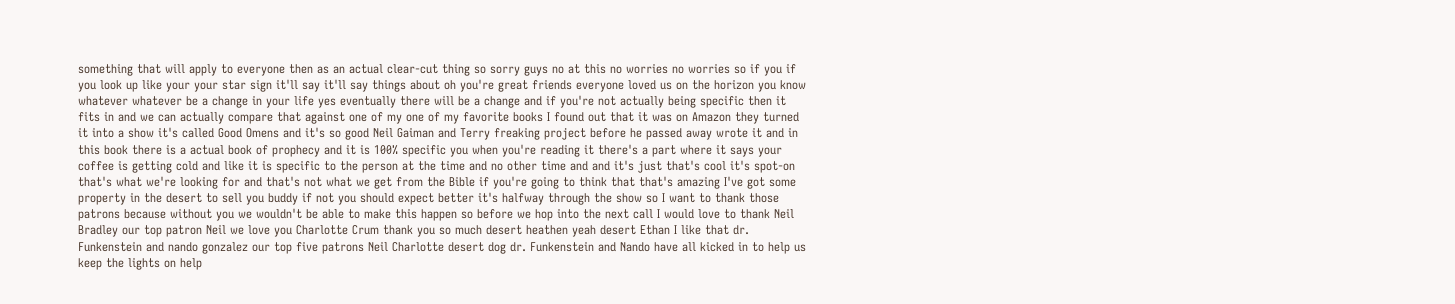something that will apply to everyone then as an actual clear-cut thing so sorry guys no at this no worries no worries so if you if you look up like your your star sign it'll say it'll say things about oh you're great friends everyone loved us on the horizon you know whatever whatever be a change in your life yes eventually there will be a change and if you're not actually being specific then it fits in and we can actually compare that against one of my one of my favorite books I found out that it was on Amazon they turned it into a show it's called Good Omens and it's so good Neil Gaiman and Terry freaking project before he passed away wrote it and in this book there is a actual book of prophecy and it is 100% specific you when you're reading it there's a part where it says your coffee is getting cold and like it is specific to the person at the time and no other time and and it's just that's cool it's spot-on that's what we're looking for and that's not what we get from the Bible if you're going to think that that's amazing I've got some property in the desert to sell you buddy if not you should expect better it's halfway through the show so I want to thank those patrons because without you we wouldn't be able to make this happen so before we hop into the next call I would love to thank Neil Bradley our top patron Neil we love you Charlotte Crum thank you so much desert heathen yeah desert Ethan I like that dr. Funkenstein and nando gonzalez our top five patrons Neil Charlotte desert dog dr. Funkenstein and Nando have all kicked in to help us keep the lights on help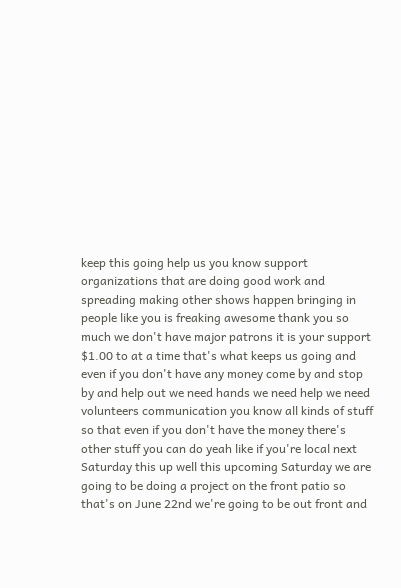keep this going help us you know support organizations that are doing good work and spreading making other shows happen bringing in people like you is freaking awesome thank you so much we don't have major patrons it is your support $1.00 to at a time that's what keeps us going and even if you don't have any money come by and stop by and help out we need hands we need help we need volunteers communication you know all kinds of stuff so that even if you don't have the money there's other stuff you can do yeah like if you're local next Saturday this up well this upcoming Saturday we are going to be doing a project on the front patio so that's on June 22nd we're going to be out front and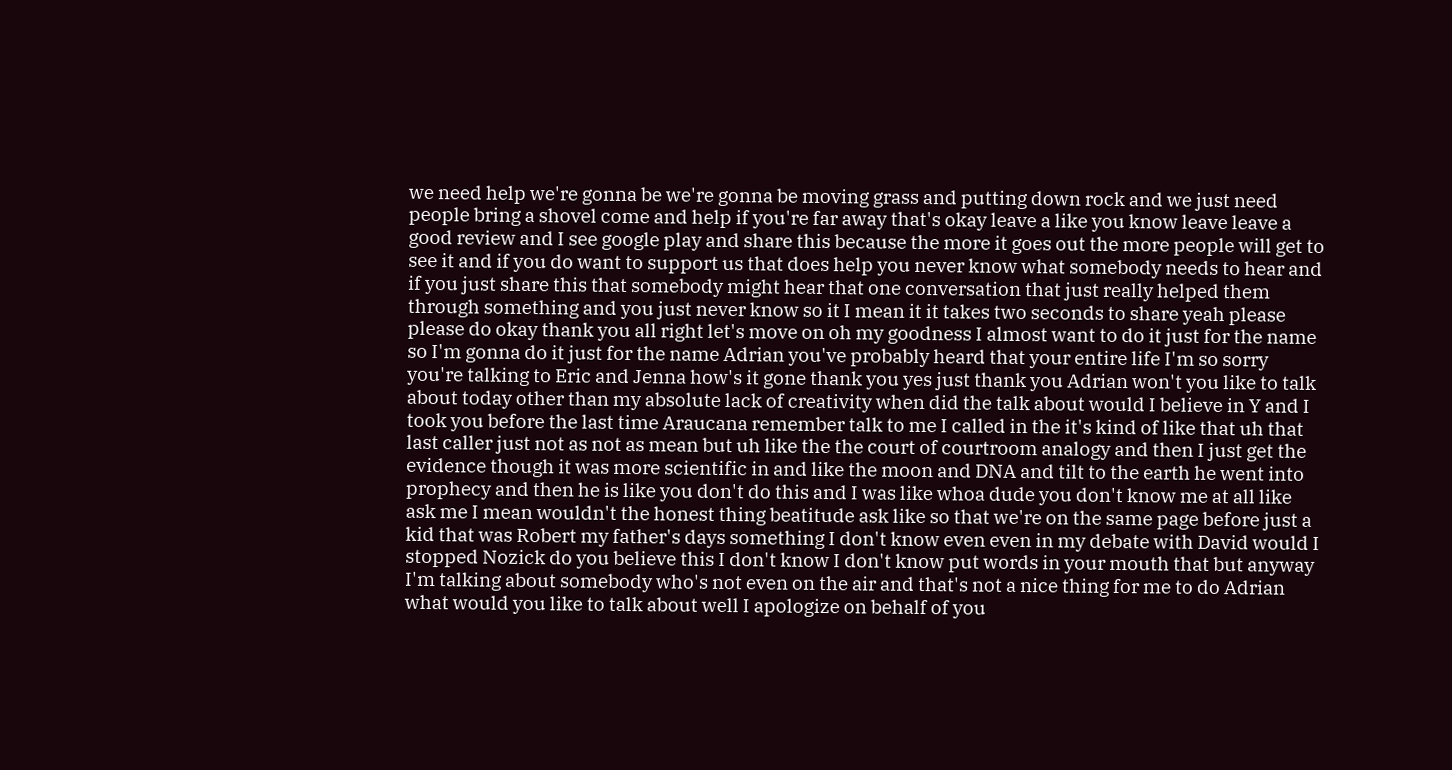we need help we're gonna be we're gonna be moving grass and putting down rock and we just need people bring a shovel come and help if you're far away that's okay leave a like you know leave leave a good review and I see google play and share this because the more it goes out the more people will get to see it and if you do want to support us that does help you never know what somebody needs to hear and if you just share this that somebody might hear that one conversation that just really helped them through something and you just never know so it I mean it it takes two seconds to share yeah please please do okay thank you all right let's move on oh my goodness I almost want to do it just for the name so I'm gonna do it just for the name Adrian you've probably heard that your entire life I'm so sorry you're talking to Eric and Jenna how's it gone thank you yes just thank you Adrian won't you like to talk about today other than my absolute lack of creativity when did the talk about would I believe in Y and I took you before the last time Araucana remember talk to me I called in the it's kind of like that uh that last caller just not as not as mean but uh like the the court of courtroom analogy and then I just get the evidence though it was more scientific in and like the moon and DNA and tilt to the earth he went into prophecy and then he is like you don't do this and I was like whoa dude you don't know me at all like ask me I mean wouldn't the honest thing beatitude ask like so that we're on the same page before just a kid that was Robert my father's days something I don't know even even in my debate with David would I stopped Nozick do you believe this I don't know I don't know put words in your mouth that but anyway I'm talking about somebody who's not even on the air and that's not a nice thing for me to do Adrian what would you like to talk about well I apologize on behalf of you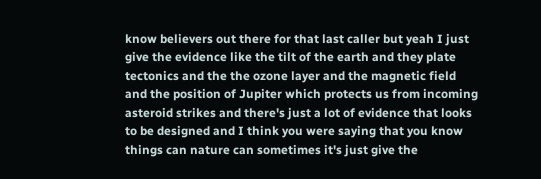know believers out there for that last caller but yeah I just give the evidence like the tilt of the earth and they plate tectonics and the the ozone layer and the magnetic field and the position of Jupiter which protects us from incoming asteroid strikes and there's just a lot of evidence that looks to be designed and I think you were saying that you know things can nature can sometimes it's just give the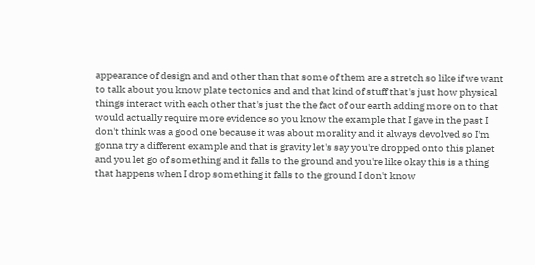appearance of design and and other than that some of them are a stretch so like if we want to talk about you know plate tectonics and and that kind of stuff that's just how physical things interact with each other that's just the the fact of our earth adding more on to that would actually require more evidence so you know the example that I gave in the past I don't think was a good one because it was about morality and it always devolved so I'm gonna try a different example and that is gravity let's say you're dropped onto this planet and you let go of something and it falls to the ground and you're like okay this is a thing that happens when I drop something it falls to the ground I don't know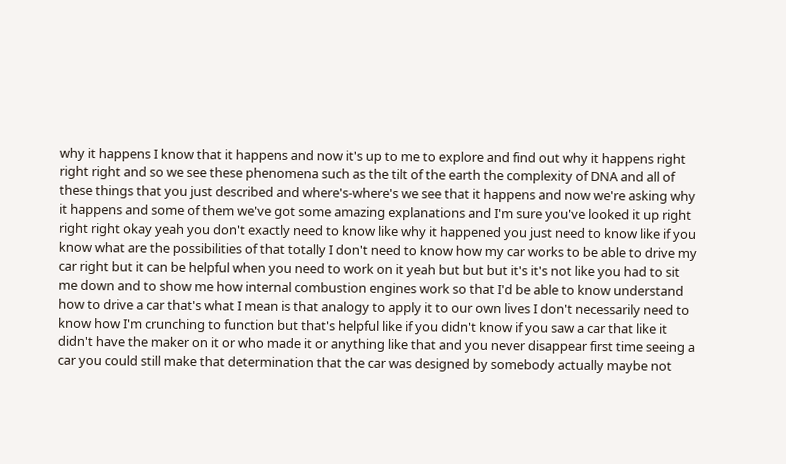why it happens I know that it happens and now it's up to me to explore and find out why it happens right right right and so we see these phenomena such as the tilt of the earth the complexity of DNA and all of these things that you just described and where's-where's we see that it happens and now we're asking why it happens and some of them we've got some amazing explanations and I'm sure you've looked it up right right right okay yeah you don't exactly need to know like why it happened you just need to know like if you know what are the possibilities of that totally I don't need to know how my car works to be able to drive my car right but it can be helpful when you need to work on it yeah but but but it's it's not like you had to sit me down and to show me how internal combustion engines work so that I'd be able to know understand how to drive a car that's what I mean is that analogy to apply it to our own lives I don't necessarily need to know how I'm crunching to function but that's helpful like if you didn't know if you saw a car that like it didn't have the maker on it or who made it or anything like that and you never disappear first time seeing a car you could still make that determination that the car was designed by somebody actually maybe not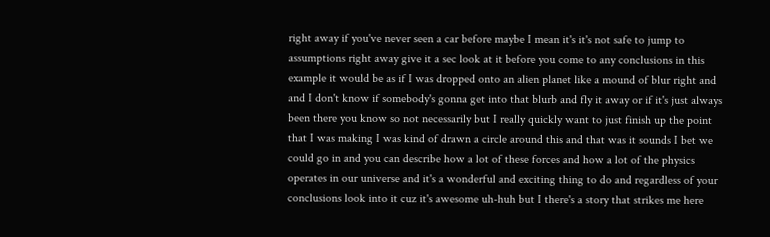right away if you've never seen a car before maybe I mean it's it's not safe to jump to assumptions right away give it a sec look at it before you come to any conclusions in this example it would be as if I was dropped onto an alien planet like a mound of blur right and and I don't know if somebody's gonna get into that blurb and fly it away or if it's just always been there you know so not necessarily but I really quickly want to just finish up the point that I was making I was kind of drawn a circle around this and that was it sounds I bet we could go in and you can describe how a lot of these forces and how a lot of the physics operates in our universe and it's a wonderful and exciting thing to do and regardless of your conclusions look into it cuz it's awesome uh-huh but I there's a story that strikes me here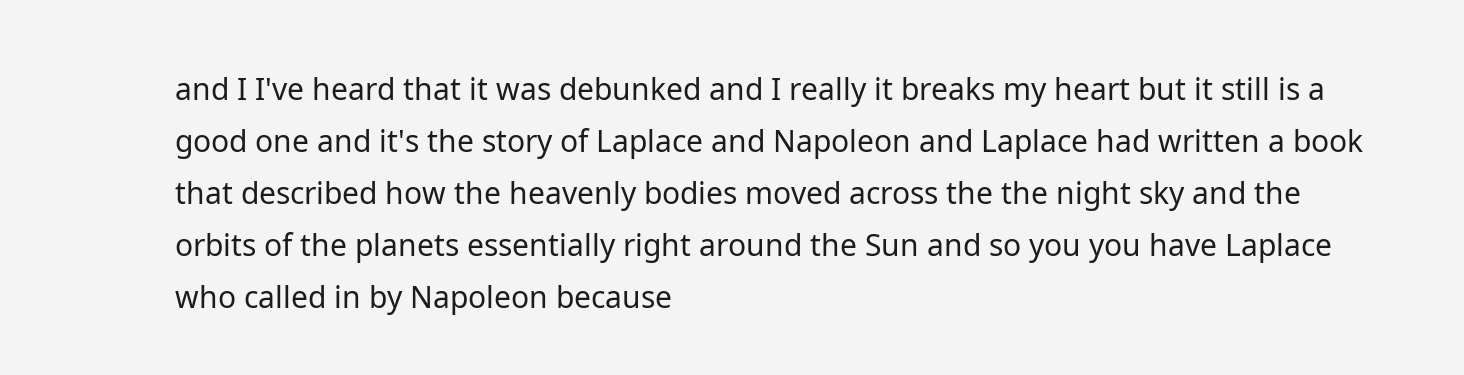and I I've heard that it was debunked and I really it breaks my heart but it still is a good one and it's the story of Laplace and Napoleon and Laplace had written a book that described how the heavenly bodies moved across the the night sky and the orbits of the planets essentially right around the Sun and so you you have Laplace who called in by Napoleon because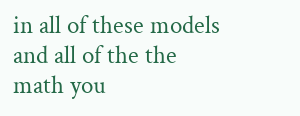in all of these models and all of the the math you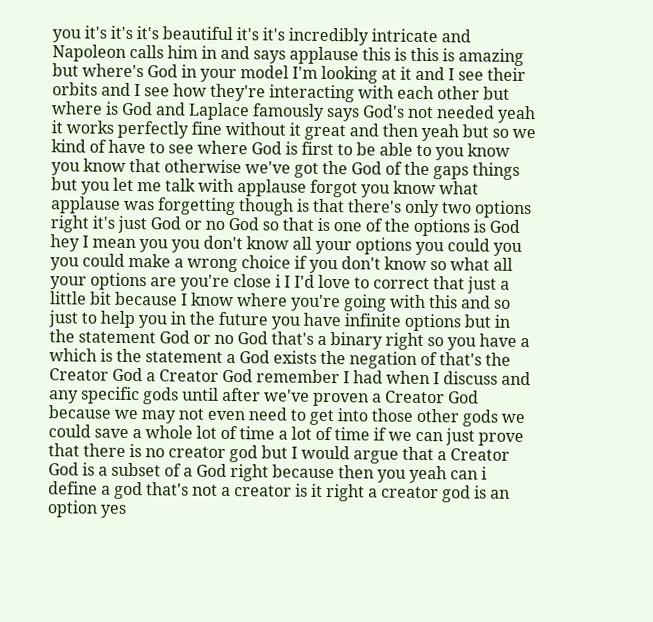you it's it's it's beautiful it's it's incredibly intricate and Napoleon calls him in and says applause this is this is amazing but where's God in your model I'm looking at it and I see their orbits and I see how they're interacting with each other but where is God and Laplace famously says God's not needed yeah it works perfectly fine without it great and then yeah but so we kind of have to see where God is first to be able to you know you know that otherwise we've got the God of the gaps things but you let me talk with applause forgot you know what applause was forgetting though is that there's only two options right it's just God or no God so that is one of the options is God hey I mean you you don't know all your options you could you you could make a wrong choice if you don't know so what all your options are you're close i I I'd love to correct that just a little bit because I know where you're going with this and so just to help you in the future you have infinite options but in the statement God or no God that's a binary right so you have a which is the statement a God exists the negation of that's the Creator God a Creator God remember I had when I discuss and any specific gods until after we've proven a Creator God because we may not even need to get into those other gods we could save a whole lot of time a lot of time if we can just prove that there is no creator god but I would argue that a Creator God is a subset of a God right because then you yeah can i define a god that's not a creator is it right a creator god is an option yes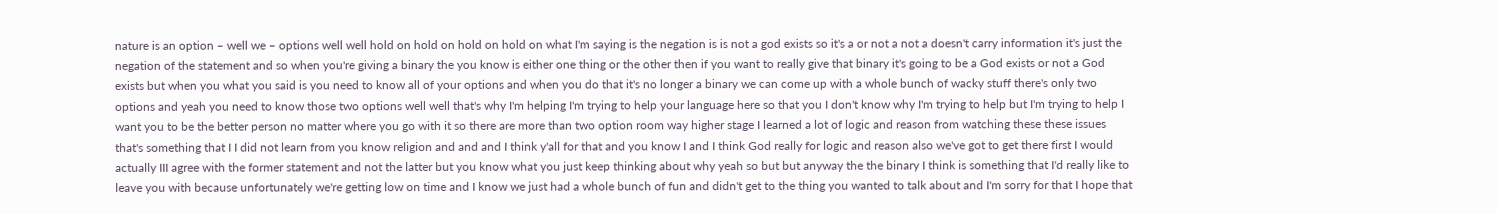nature is an option – well we – options well well hold on hold on hold on hold on what I'm saying is the negation is is not a god exists so it's a or not a not a doesn't carry information it's just the negation of the statement and so when you're giving a binary the you know is either one thing or the other then if you want to really give that binary it's going to be a God exists or not a God exists but when you what you said is you need to know all of your options and when you do that it's no longer a binary we can come up with a whole bunch of wacky stuff there's only two options and yeah you need to know those two options well well that's why I'm helping I'm trying to help your language here so that you I don't know why I'm trying to help but I'm trying to help I want you to be the better person no matter where you go with it so there are more than two option room way higher stage I learned a lot of logic and reason from watching these these issues that's something that I I did not learn from you know religion and and and I think y'all for that and you know I and I think God really for logic and reason also we've got to get there first I would actually III agree with the former statement and not the latter but you know what you just keep thinking about why yeah so but but anyway the the binary I think is something that I'd really like to leave you with because unfortunately we're getting low on time and I know we just had a whole bunch of fun and didn't get to the thing you wanted to talk about and I'm sorry for that I hope that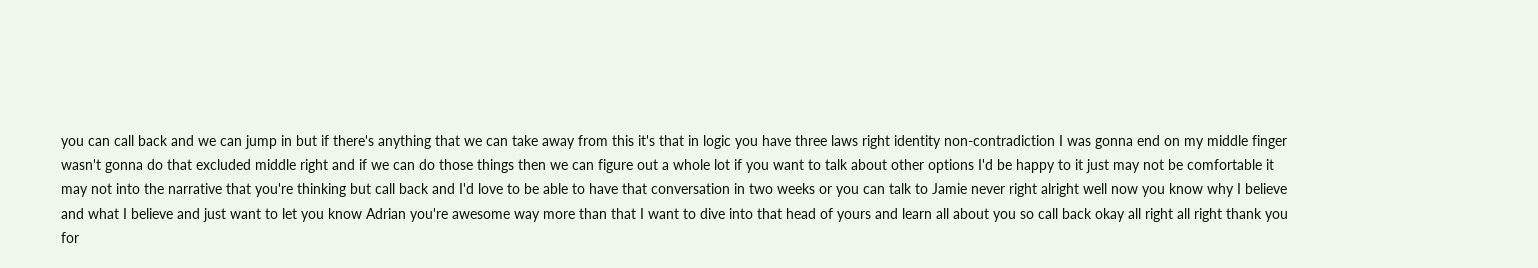you can call back and we can jump in but if there's anything that we can take away from this it's that in logic you have three laws right identity non-contradiction I was gonna end on my middle finger wasn't gonna do that excluded middle right and if we can do those things then we can figure out a whole lot if you want to talk about other options I'd be happy to it just may not be comfortable it may not into the narrative that you're thinking but call back and I'd love to be able to have that conversation in two weeks or you can talk to Jamie never right alright well now you know why I believe and what I believe and just want to let you know Adrian you're awesome way more than that I want to dive into that head of yours and learn all about you so call back okay all right all right thank you for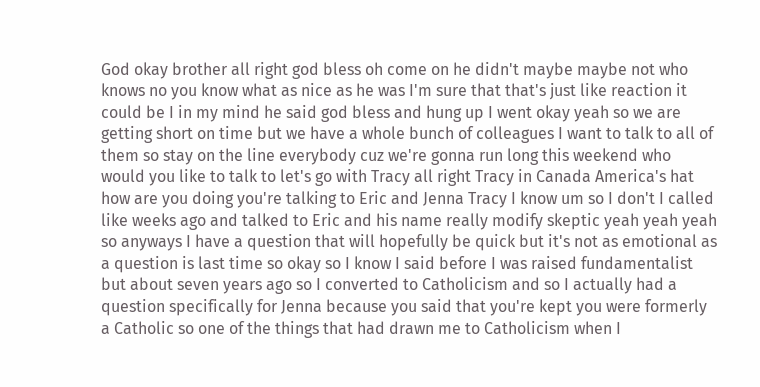God okay brother all right god bless oh come on he didn't maybe maybe not who knows no you know what as nice as he was I'm sure that that's just like reaction it could be I in my mind he said god bless and hung up I went okay yeah so we are getting short on time but we have a whole bunch of colleagues I want to talk to all of them so stay on the line everybody cuz we're gonna run long this weekend who would you like to talk to let's go with Tracy all right Tracy in Canada America's hat how are you doing you're talking to Eric and Jenna Tracy I know um so I don't I called like weeks ago and talked to Eric and his name really modify skeptic yeah yeah yeah so anyways I have a question that will hopefully be quick but it's not as emotional as a question is last time so okay so I know I said before I was raised fundamentalist but about seven years ago so I converted to Catholicism and so I actually had a question specifically for Jenna because you said that you're kept you were formerly a Catholic so one of the things that had drawn me to Catholicism when I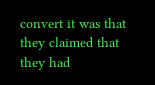convert it was that they claimed that they had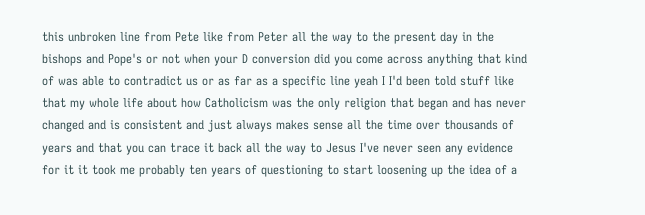this unbroken line from Pete like from Peter all the way to the present day in the bishops and Pope's or not when your D conversion did you come across anything that kind of was able to contradict us or as far as a specific line yeah I I'd been told stuff like that my whole life about how Catholicism was the only religion that began and has never changed and is consistent and just always makes sense all the time over thousands of years and that you can trace it back all the way to Jesus I've never seen any evidence for it it took me probably ten years of questioning to start loosening up the idea of a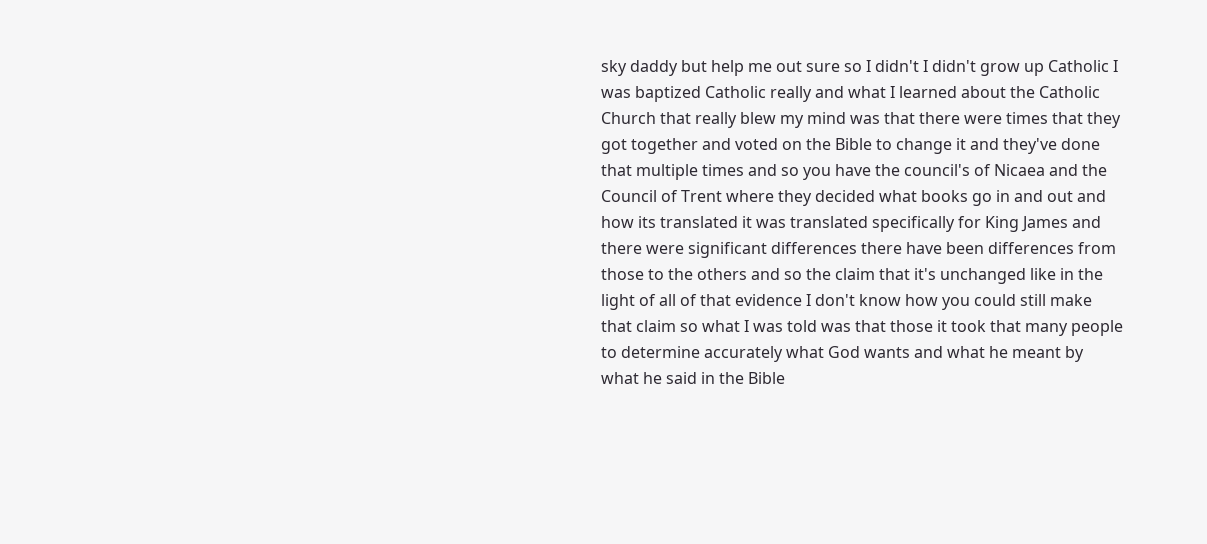sky daddy but help me out sure so I didn't I didn't grow up Catholic I was baptized Catholic really and what I learned about the Catholic Church that really blew my mind was that there were times that they got together and voted on the Bible to change it and they've done that multiple times and so you have the council's of Nicaea and the Council of Trent where they decided what books go in and out and how its translated it was translated specifically for King James and there were significant differences there have been differences from those to the others and so the claim that it's unchanged like in the light of all of that evidence I don't know how you could still make that claim so what I was told was that those it took that many people to determine accurately what God wants and what he meant by what he said in the Bible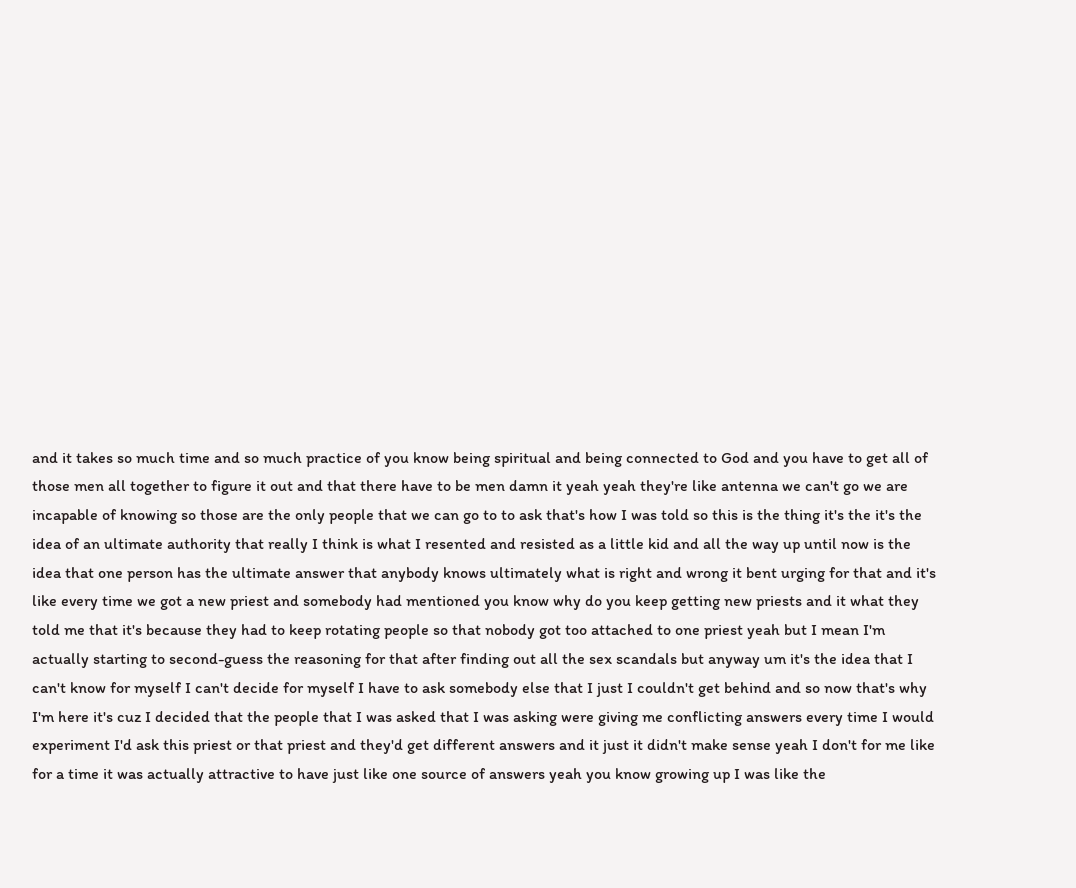and it takes so much time and so much practice of you know being spiritual and being connected to God and you have to get all of those men all together to figure it out and that there have to be men damn it yeah yeah they're like antenna we can't go we are incapable of knowing so those are the only people that we can go to to ask that's how I was told so this is the thing it's the it's the idea of an ultimate authority that really I think is what I resented and resisted as a little kid and all the way up until now is the idea that one person has the ultimate answer that anybody knows ultimately what is right and wrong it bent urging for that and it's like every time we got a new priest and somebody had mentioned you know why do you keep getting new priests and it what they told me that it's because they had to keep rotating people so that nobody got too attached to one priest yeah but I mean I'm actually starting to second-guess the reasoning for that after finding out all the sex scandals but anyway um it's the idea that I can't know for myself I can't decide for myself I have to ask somebody else that I just I couldn't get behind and so now that's why I'm here it's cuz I decided that the people that I was asked that I was asking were giving me conflicting answers every time I would experiment I'd ask this priest or that priest and they'd get different answers and it just it didn't make sense yeah I don't for me like for a time it was actually attractive to have just like one source of answers yeah you know growing up I was like the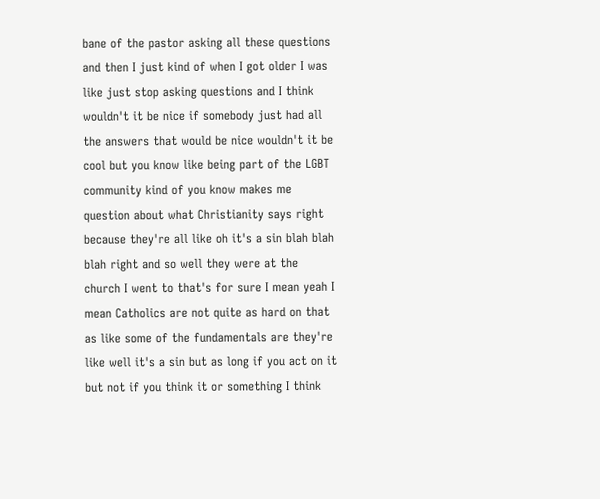bane of the pastor asking all these questions and then I just kind of when I got older I was like just stop asking questions and I think wouldn't it be nice if somebody just had all the answers that would be nice wouldn't it be cool but you know like being part of the LGBT community kind of you know makes me question about what Christianity says right because they're all like oh it's a sin blah blah blah right and so well they were at the church I went to that's for sure I mean yeah I mean Catholics are not quite as hard on that as like some of the fundamentals are they're like well it's a sin but as long if you act on it but not if you think it or something I think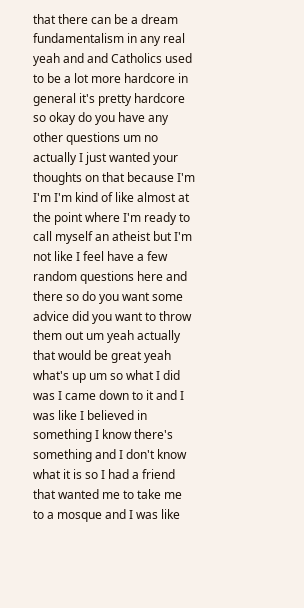that there can be a dream fundamentalism in any real yeah and and Catholics used to be a lot more hardcore in general it's pretty hardcore so okay do you have any other questions um no actually I just wanted your thoughts on that because I'm I'm I'm kind of like almost at the point where I'm ready to call myself an atheist but I'm not like I feel have a few random questions here and there so do you want some advice did you want to throw them out um yeah actually that would be great yeah what's up um so what I did was I came down to it and I was like I believed in something I know there's something and I don't know what it is so I had a friend that wanted me to take me to a mosque and I was like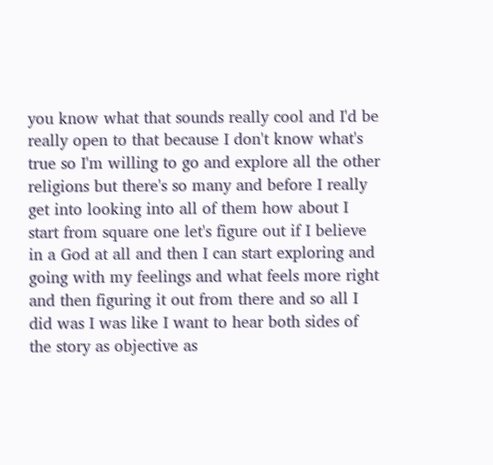you know what that sounds really cool and I'd be really open to that because I don't know what's true so I'm willing to go and explore all the other religions but there's so many and before I really get into looking into all of them how about I start from square one let's figure out if I believe in a God at all and then I can start exploring and going with my feelings and what feels more right and then figuring it out from there and so all I did was I was like I want to hear both sides of the story as objective as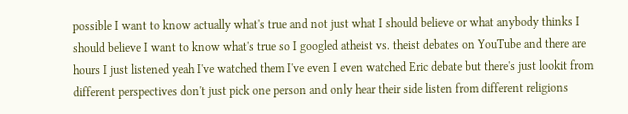possible I want to know actually what's true and not just what I should believe or what anybody thinks I should believe I want to know what's true so I googled atheist vs. theist debates on YouTube and there are hours I just listened yeah I've watched them I've even I even watched Eric debate but there's just lookit from different perspectives don't just pick one person and only hear their side listen from different religions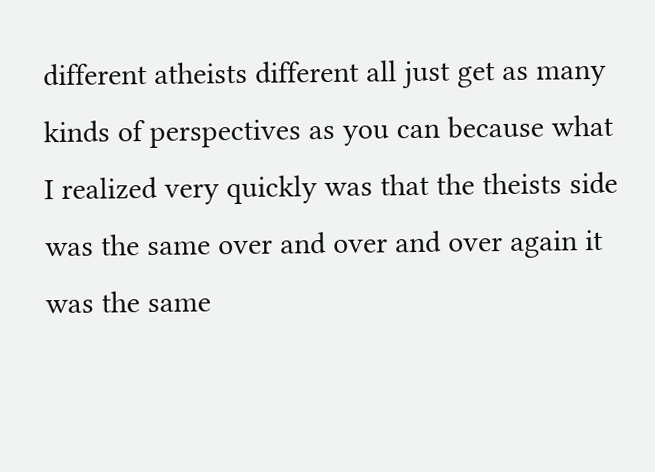different atheists different all just get as many kinds of perspectives as you can because what I realized very quickly was that the theists side was the same over and over and over again it was the same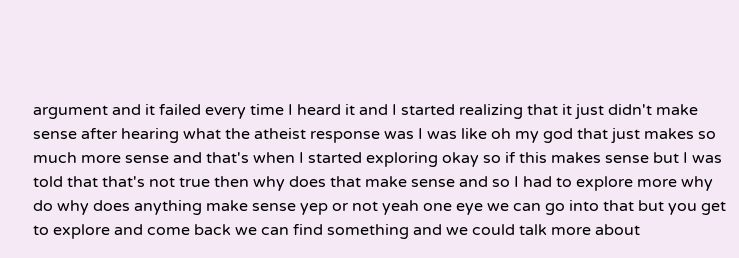argument and it failed every time I heard it and I started realizing that it just didn't make sense after hearing what the atheist response was I was like oh my god that just makes so much more sense and that's when I started exploring okay so if this makes sense but I was told that that's not true then why does that make sense and so I had to explore more why do why does anything make sense yep or not yeah one eye we can go into that but you get to explore and come back we can find something and we could talk more about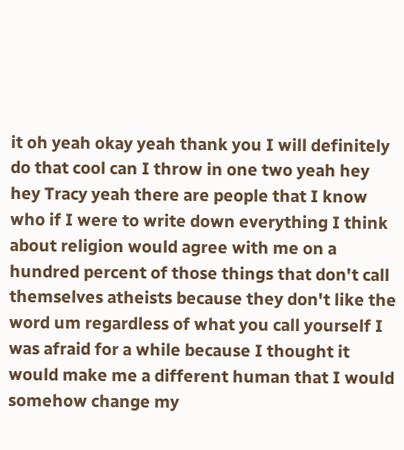it oh yeah okay yeah thank you I will definitely do that cool can I throw in one two yeah hey hey Tracy yeah there are people that I know who if I were to write down everything I think about religion would agree with me on a hundred percent of those things that don't call themselves atheists because they don't like the word um regardless of what you call yourself I was afraid for a while because I thought it would make me a different human that I would somehow change my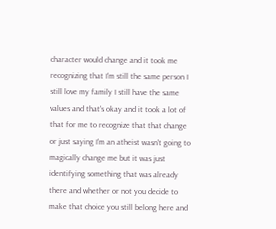character would change and it took me recognizing that I'm still the same person I still love my family I still have the same values and that's okay and it took a lot of that for me to recognize that that change or just saying I'm an atheist wasn't going to magically change me but it was just identifying something that was already there and whether or not you decide to make that choice you still belong here and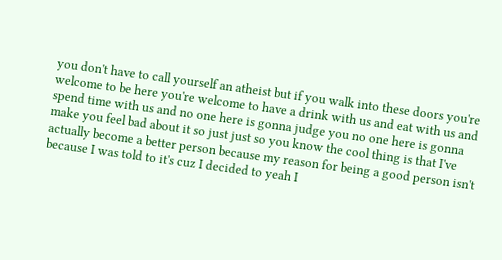you don't have to call yourself an atheist but if you walk into these doors you're welcome to be here you're welcome to have a drink with us and eat with us and spend time with us and no one here is gonna judge you no one here is gonna make you feel bad about it so just just so you know the cool thing is that I've actually become a better person because my reason for being a good person isn't because I was told to it's cuz I decided to yeah I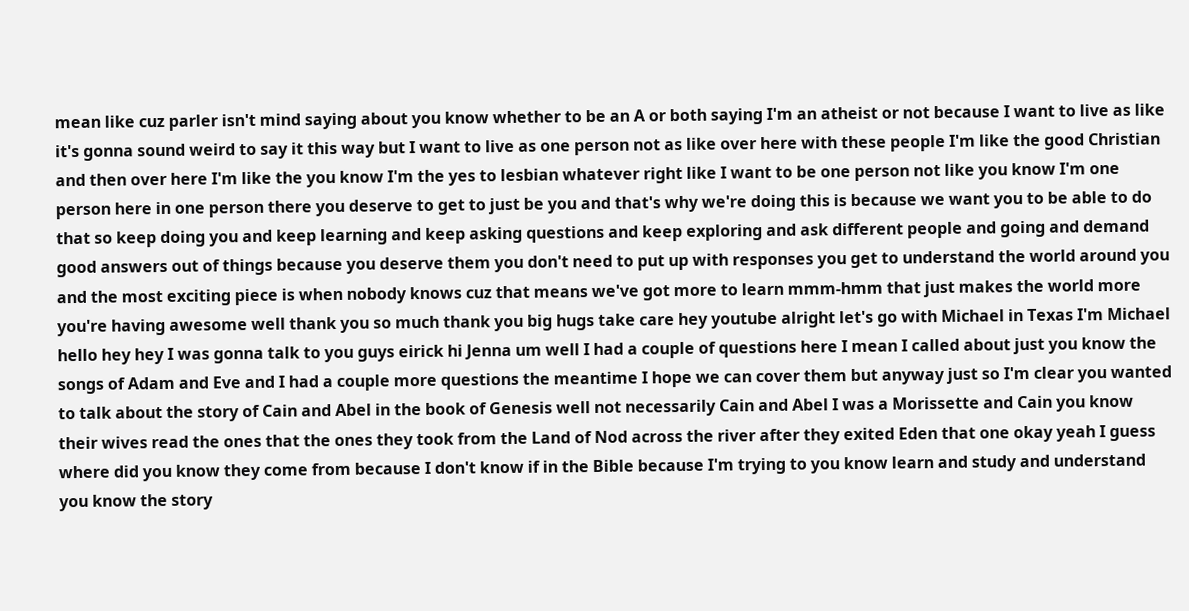mean like cuz parler isn't mind saying about you know whether to be an A or both saying I'm an atheist or not because I want to live as like it's gonna sound weird to say it this way but I want to live as one person not as like over here with these people I'm like the good Christian and then over here I'm like the you know I'm the yes to lesbian whatever right like I want to be one person not like you know I'm one person here in one person there you deserve to get to just be you and that's why we're doing this is because we want you to be able to do that so keep doing you and keep learning and keep asking questions and keep exploring and ask different people and going and demand good answers out of things because you deserve them you don't need to put up with responses you get to understand the world around you and the most exciting piece is when nobody knows cuz that means we've got more to learn mmm-hmm that just makes the world more you're having awesome well thank you so much thank you big hugs take care hey youtube alright let's go with Michael in Texas I'm Michael hello hey hey I was gonna talk to you guys eirick hi Jenna um well I had a couple of questions here I mean I called about just you know the songs of Adam and Eve and I had a couple more questions the meantime I hope we can cover them but anyway just so I'm clear you wanted to talk about the story of Cain and Abel in the book of Genesis well not necessarily Cain and Abel I was a Morissette and Cain you know their wives read the ones that the ones they took from the Land of Nod across the river after they exited Eden that one okay yeah I guess where did you know they come from because I don't know if in the Bible because I'm trying to you know learn and study and understand you know the story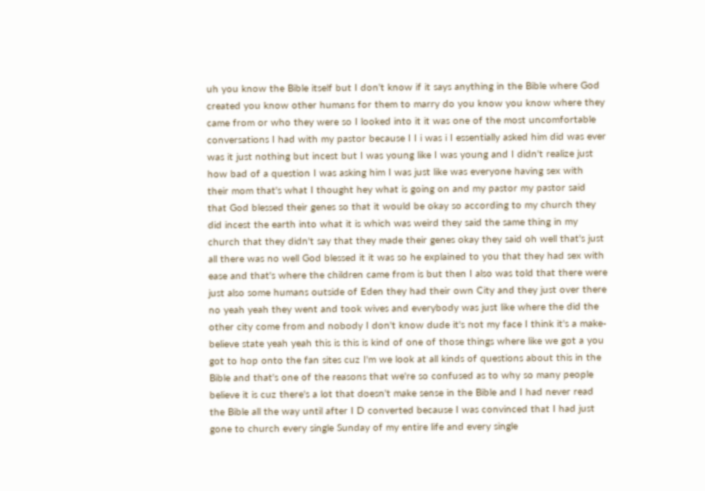uh you know the Bible itself but I don't know if it says anything in the Bible where God created you know other humans for them to marry do you know you know where they came from or who they were so I looked into it it was one of the most uncomfortable conversations I had with my pastor because I I i was i I essentially asked him did was ever was it just nothing but incest but I was young like I was young and I didn't realize just how bad of a question I was asking him I was just like was everyone having sex with their mom that's what I thought hey what is going on and my pastor my pastor said that God blessed their genes so that it would be okay so according to my church they did incest the earth into what it is which was weird they said the same thing in my church that they didn't say that they made their genes okay they said oh well that's just all there was no well God blessed it it was so he explained to you that they had sex with ease and that's where the children came from is but then I also was told that there were just also some humans outside of Eden they had their own City and they just over there no yeah yeah they went and took wives and everybody was just like where the did the other city come from and nobody I don't know dude it's not my face I think it's a make-believe state yeah yeah this is this is kind of one of those things where like we got a you got to hop onto the fan sites cuz I'm we look at all kinds of questions about this in the Bible and that's one of the reasons that we're so confused as to why so many people believe it is cuz there's a lot that doesn't make sense in the Bible and I had never read the Bible all the way until after I D converted because I was convinced that I had just gone to church every single Sunday of my entire life and every single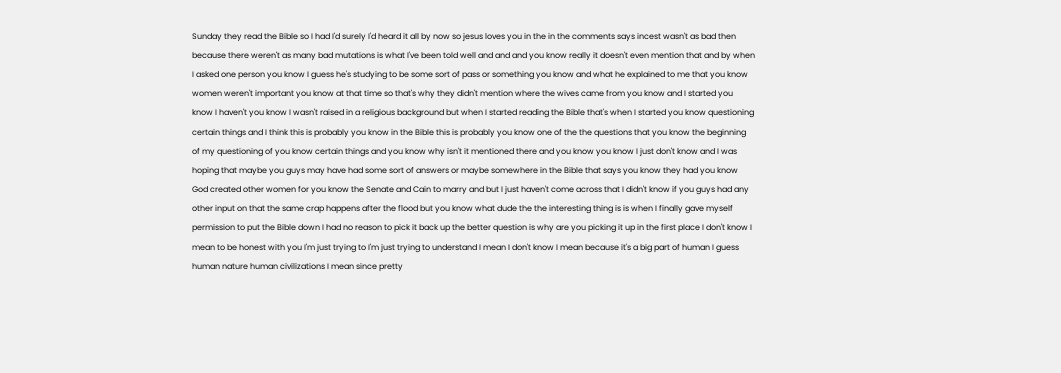Sunday they read the Bible so I had I'd surely I'd heard it all by now so jesus loves you in the in the comments says incest wasn't as bad then because there weren't as many bad mutations is what I've been told well and and and you know really it doesn't even mention that and by when I asked one person you know I guess he's studying to be some sort of pass or something you know and what he explained to me that you know women weren't important you know at that time so that's why they didn't mention where the wives came from you know and I started you know I haven't you know I wasn't raised in a religious background but when I started reading the Bible that's when I started you know questioning certain things and I think this is probably you know in the Bible this is probably you know one of the the questions that you know the beginning of my questioning of you know certain things and you know why isn't it mentioned there and you know you know I just don't know and I was hoping that maybe you guys may have had some sort of answers or maybe somewhere in the Bible that says you know they had you know God created other women for you know the Senate and Cain to marry and but I just haven't come across that I didn't know if you guys had any other input on that the same crap happens after the flood but you know what dude the the interesting thing is is when I finally gave myself permission to put the Bible down I had no reason to pick it back up the better question is why are you picking it up in the first place I don't know I mean to be honest with you I'm just trying to I'm just trying to understand I mean I don't know I mean because it's a big part of human I guess human nature human civilizations I mean since pretty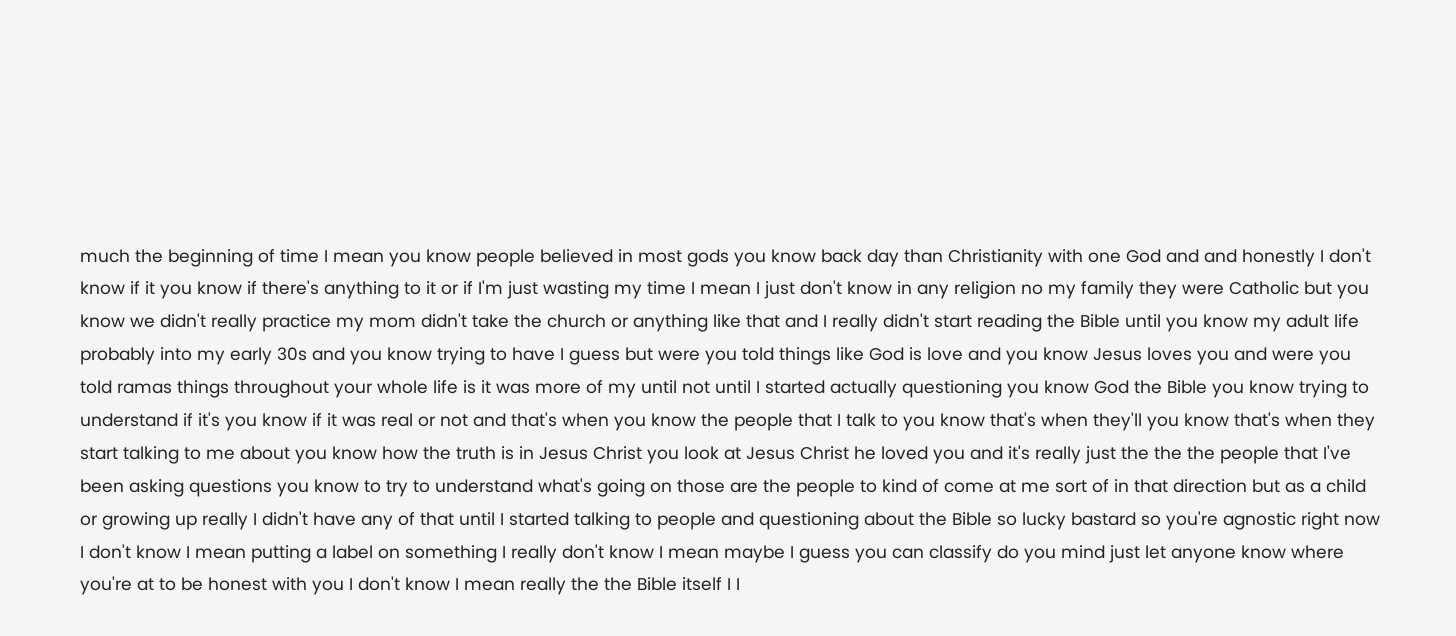much the beginning of time I mean you know people believed in most gods you know back day than Christianity with one God and and honestly I don't know if it you know if there's anything to it or if I'm just wasting my time I mean I just don't know in any religion no my family they were Catholic but you know we didn't really practice my mom didn't take the church or anything like that and I really didn't start reading the Bible until you know my adult life probably into my early 30s and you know trying to have I guess but were you told things like God is love and you know Jesus loves you and were you told ramas things throughout your whole life is it was more of my until not until I started actually questioning you know God the Bible you know trying to understand if it's you know if it was real or not and that's when you know the people that I talk to you know that's when they'll you know that's when they start talking to me about you know how the truth is in Jesus Christ you look at Jesus Christ he loved you and it's really just the the the people that I've been asking questions you know to try to understand what's going on those are the people to kind of come at me sort of in that direction but as a child or growing up really I didn't have any of that until I started talking to people and questioning about the Bible so lucky bastard so you're agnostic right now I don't know I mean putting a label on something I really don't know I mean maybe I guess you can classify do you mind just let anyone know where you're at to be honest with you I don't know I mean really the the Bible itself I I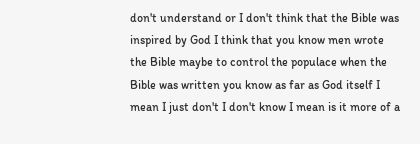don't understand or I don't think that the Bible was inspired by God I think that you know men wrote the Bible maybe to control the populace when the Bible was written you know as far as God itself I mean I just don't I don't know I mean is it more of a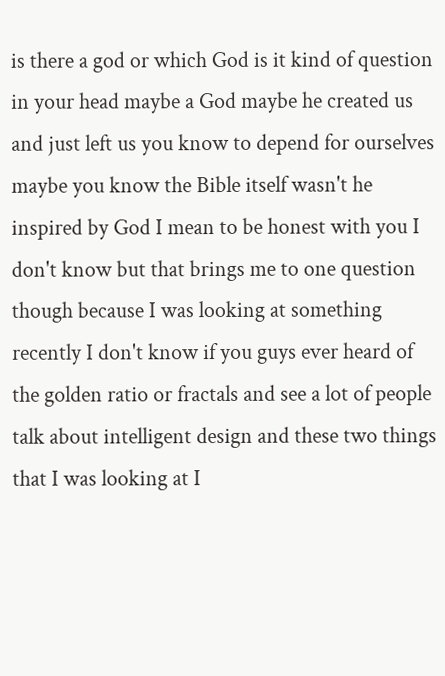is there a god or which God is it kind of question in your head maybe a God maybe he created us and just left us you know to depend for ourselves maybe you know the Bible itself wasn't he inspired by God I mean to be honest with you I don't know but that brings me to one question though because I was looking at something recently I don't know if you guys ever heard of the golden ratio or fractals and see a lot of people talk about intelligent design and these two things that I was looking at I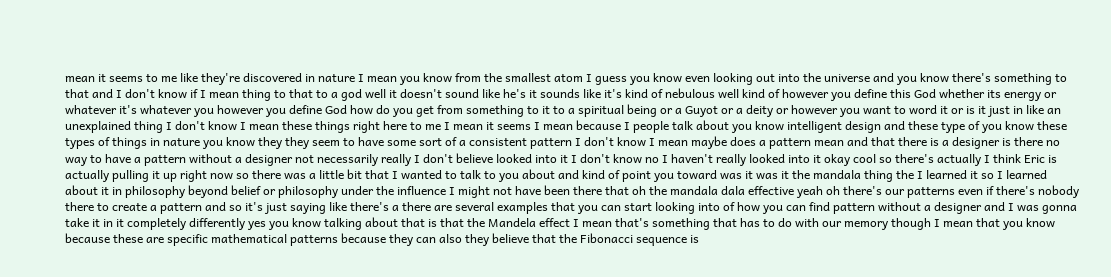mean it seems to me like they're discovered in nature I mean you know from the smallest atom I guess you know even looking out into the universe and you know there's something to that and I don't know if I mean thing to that to a god well it doesn't sound like he's it sounds like it's kind of nebulous well kind of however you define this God whether its energy or whatever it's whatever you however you define God how do you get from something to it to a spiritual being or a Guyot or a deity or however you want to word it or is it just in like an unexplained thing I don't know I mean these things right here to me I mean it seems I mean because I people talk about you know intelligent design and these type of you know these types of things in nature you know they they seem to have some sort of a consistent pattern I don't know I mean maybe does a pattern mean and that there is a designer is there no way to have a pattern without a designer not necessarily really I don't believe looked into it I don't know no I haven't really looked into it okay cool so there's actually I think Eric is actually pulling it up right now so there was a little bit that I wanted to talk to you about and kind of point you toward was it was it the mandala thing the I learned it so I learned about it in philosophy beyond belief or philosophy under the influence I might not have been there that oh the mandala dala effective yeah oh there's our patterns even if there's nobody there to create a pattern and so it's just saying like there's a there are several examples that you can start looking into of how you can find pattern without a designer and I was gonna take it in it completely differently yes you know talking about that is that the Mandela effect I mean that's something that has to do with our memory though I mean that you know because these are specific mathematical patterns because they can also they believe that the Fibonacci sequence is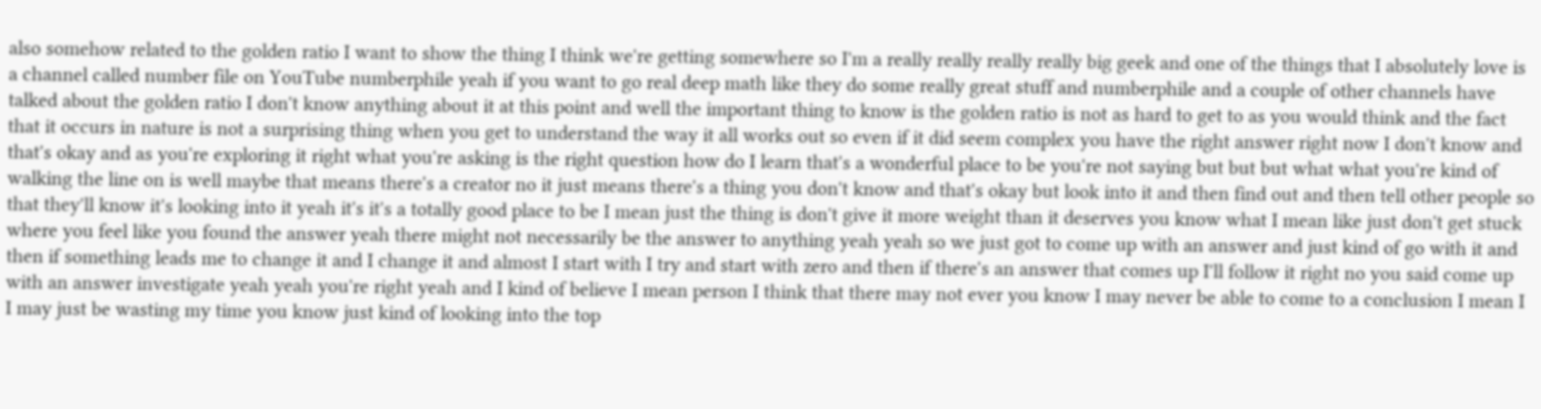also somehow related to the golden ratio I want to show the thing I think we're getting somewhere so I'm a really really really really big geek and one of the things that I absolutely love is a channel called number file on YouTube numberphile yeah if you want to go real deep math like they do some really great stuff and numberphile and a couple of other channels have talked about the golden ratio I don't know anything about it at this point and well the important thing to know is the golden ratio is not as hard to get to as you would think and the fact that it occurs in nature is not a surprising thing when you get to understand the way it all works out so even if it did seem complex you have the right answer right now I don't know and that's okay and as you're exploring it right what you're asking is the right question how do I learn that's a wonderful place to be you're not saying but but but what what you're kind of walking the line on is well maybe that means there's a creator no it just means there's a thing you don't know and that's okay but look into it and then find out and then tell other people so that they'll know it's looking into it yeah it's it's a totally good place to be I mean just the thing is don't give it more weight than it deserves you know what I mean like just don't get stuck where you feel like you found the answer yeah there might not necessarily be the answer to anything yeah yeah so we just got to come up with an answer and just kind of go with it and then if something leads me to change it and I change it and almost I start with I try and start with zero and then if there's an answer that comes up I'll follow it right no you said come up with an answer investigate yeah yeah you're right yeah and I kind of believe I mean person I think that there may not ever you know I may never be able to come to a conclusion I mean I I may just be wasting my time you know just kind of looking into the top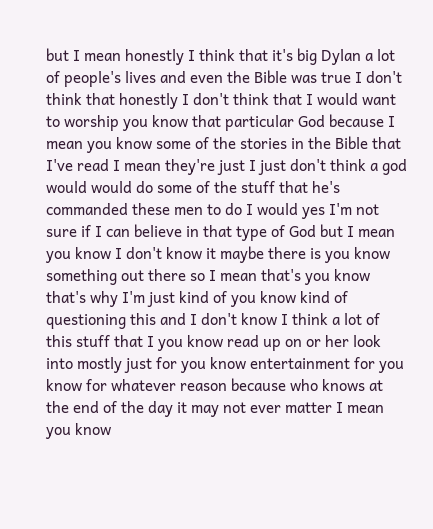but I mean honestly I think that it's big Dylan a lot of people's lives and even the Bible was true I don't think that honestly I don't think that I would want to worship you know that particular God because I mean you know some of the stories in the Bible that I've read I mean they're just I just don't think a god would would do some of the stuff that he's commanded these men to do I would yes I'm not sure if I can believe in that type of God but I mean you know I don't know it maybe there is you know something out there so I mean that's you know that's why I'm just kind of you know kind of questioning this and I don't know I think a lot of this stuff that I you know read up on or her look into mostly just for you know entertainment for you know for whatever reason because who knows at the end of the day it may not ever matter I mean you know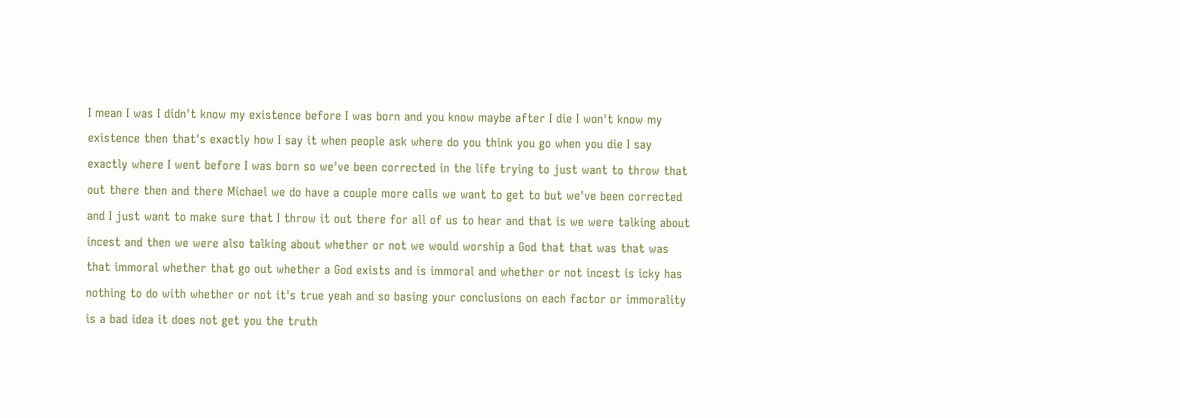I mean I was I didn't know my existence before I was born and you know maybe after I die I won't know my existence then that's exactly how I say it when people ask where do you think you go when you die I say exactly where I went before I was born so we've been corrected in the life trying to just want to throw that out there then and there Michael we do have a couple more calls we want to get to but we've been corrected and I just want to make sure that I throw it out there for all of us to hear and that is we were talking about incest and then we were also talking about whether or not we would worship a God that that was that was that immoral whether that go out whether a God exists and is immoral and whether or not incest is icky has nothing to do with whether or not it's true yeah and so basing your conclusions on each factor or immorality is a bad idea it does not get you the truth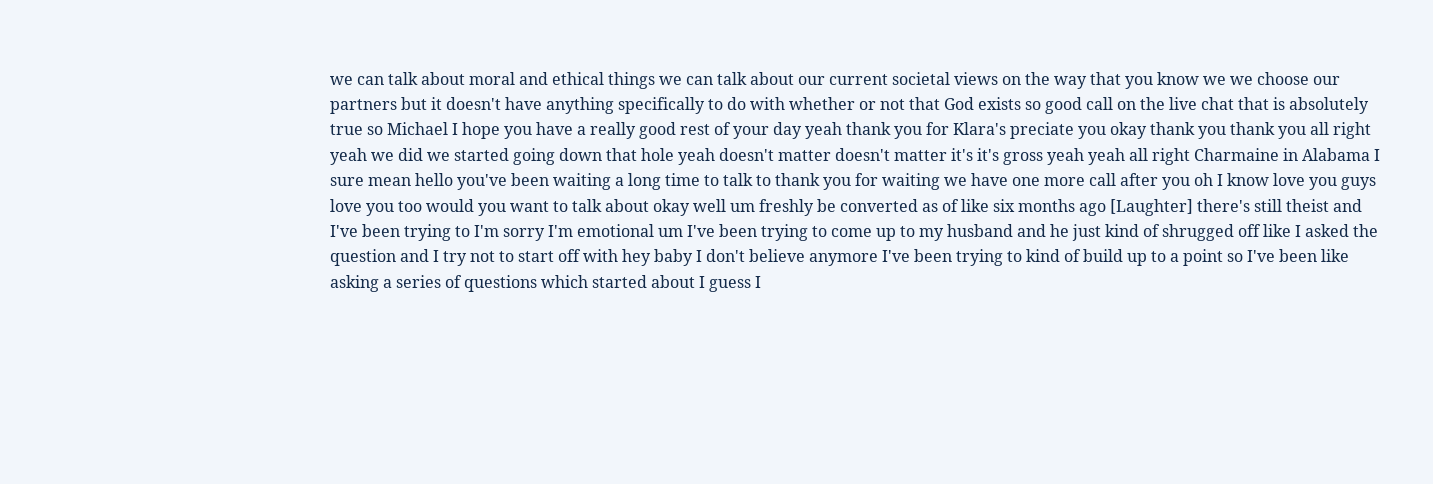we can talk about moral and ethical things we can talk about our current societal views on the way that you know we we choose our partners but it doesn't have anything specifically to do with whether or not that God exists so good call on the live chat that is absolutely true so Michael I hope you have a really good rest of your day yeah thank you for Klara's preciate you okay thank you thank you all right yeah we did we started going down that hole yeah doesn't matter doesn't matter it's it's gross yeah yeah all right Charmaine in Alabama I sure mean hello you've been waiting a long time to talk to thank you for waiting we have one more call after you oh I know love you guys love you too would you want to talk about okay well um freshly be converted as of like six months ago [Laughter] there's still theist and I've been trying to I'm sorry I'm emotional um I've been trying to come up to my husband and he just kind of shrugged off like I asked the question and I try not to start off with hey baby I don't believe anymore I've been trying to kind of build up to a point so I've been like asking a series of questions which started about I guess I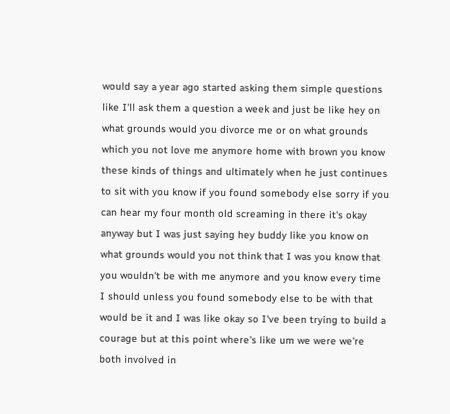would say a year ago started asking them simple questions like I'll ask them a question a week and just be like hey on what grounds would you divorce me or on what grounds which you not love me anymore home with brown you know these kinds of things and ultimately when he just continues to sit with you know if you found somebody else sorry if you can hear my four month old screaming in there it's okay anyway but I was just saying hey buddy like you know on what grounds would you not think that I was you know that you wouldn't be with me anymore and you know every time I should unless you found somebody else to be with that would be it and I was like okay so I've been trying to build a courage but at this point where's like um we were we're both involved in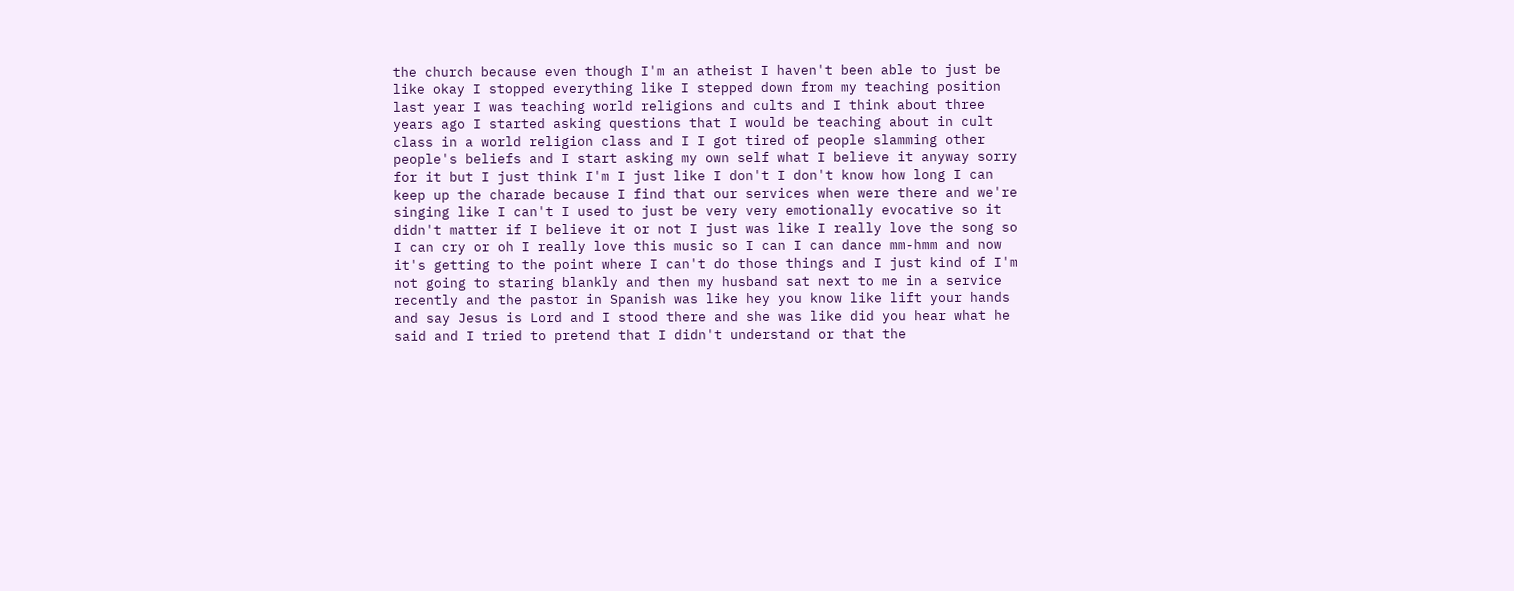the church because even though I'm an atheist I haven't been able to just be like okay I stopped everything like I stepped down from my teaching position last year I was teaching world religions and cults and I think about three years ago I started asking questions that I would be teaching about in cult class in a world religion class and I I got tired of people slamming other people's beliefs and I start asking my own self what I believe it anyway sorry for it but I just think I'm I just like I don't I don't know how long I can keep up the charade because I find that our services when were there and we're singing like I can't I used to just be very very emotionally evocative so it didn't matter if I believe it or not I just was like I really love the song so I can cry or oh I really love this music so I can I can dance mm-hmm and now it's getting to the point where I can't do those things and I just kind of I'm not going to staring blankly and then my husband sat next to me in a service recently and the pastor in Spanish was like hey you know like lift your hands and say Jesus is Lord and I stood there and she was like did you hear what he said and I tried to pretend that I didn't understand or that the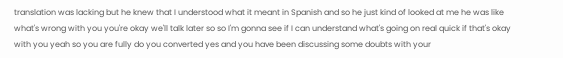translation was lacking but he knew that I understood what it meant in Spanish and so he just kind of looked at me he was like what's wrong with you you're okay we'll talk later so so I'm gonna see if I can understand what's going on real quick if that's okay with you yeah so you are fully do you converted yes and you have been discussing some doubts with your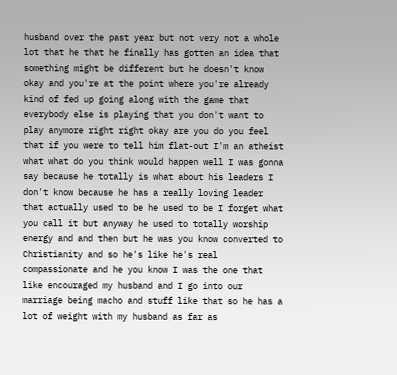husband over the past year but not very not a whole lot that he that he finally has gotten an idea that something might be different but he doesn't know okay and you're at the point where you're already kind of fed up going along with the game that everybody else is playing that you don't want to play anymore right right okay are you do you feel that if you were to tell him flat-out I'm an atheist what what do you think would happen well I was gonna say because he totally is what about his leaders I don't know because he has a really loving leader that actually used to be he used to be I forget what you call it but anyway he used to totally worship energy and and then but he was you know converted to Christianity and so he's like he's real compassionate and he you know I was the one that like encouraged my husband and I go into our marriage being macho and stuff like that so he has a lot of weight with my husband as far as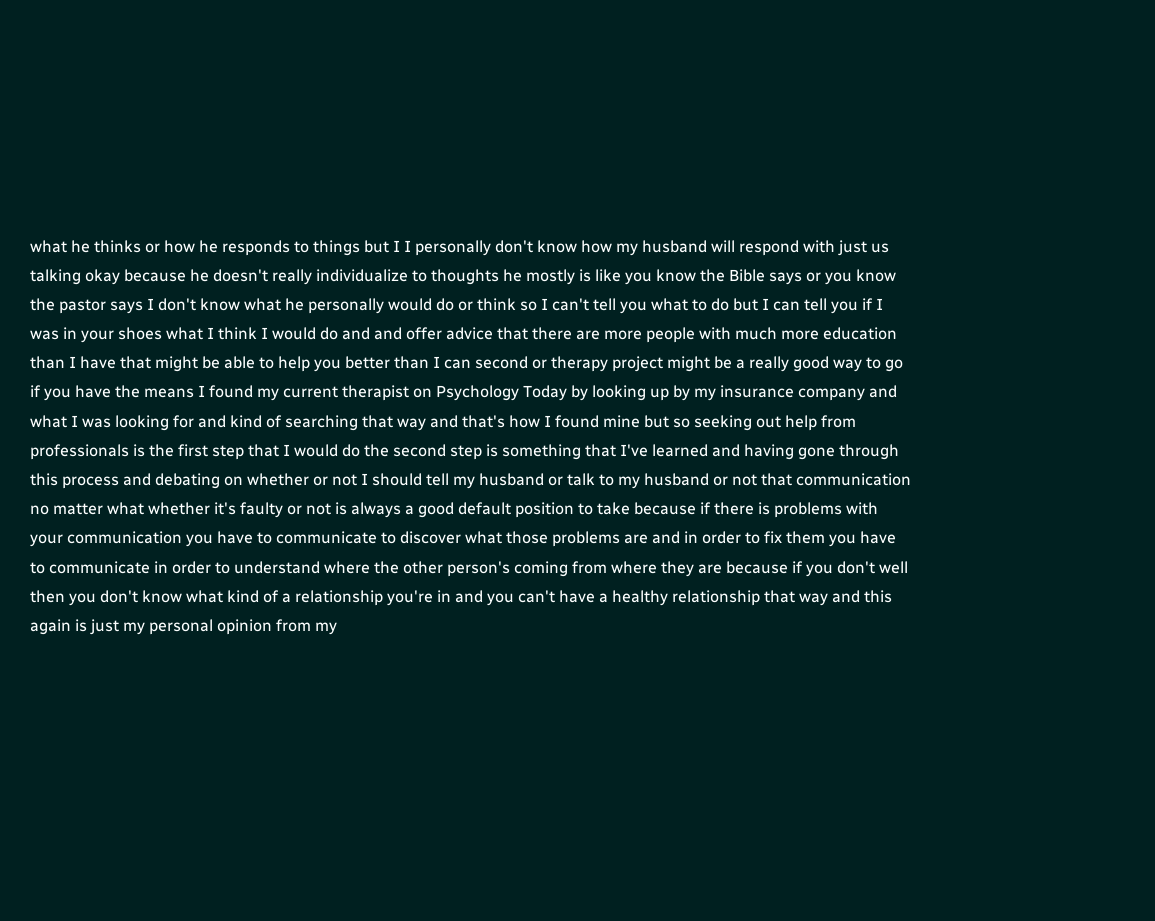what he thinks or how he responds to things but I I personally don't know how my husband will respond with just us talking okay because he doesn't really individualize to thoughts he mostly is like you know the Bible says or you know the pastor says I don't know what he personally would do or think so I can't tell you what to do but I can tell you if I was in your shoes what I think I would do and and offer advice that there are more people with much more education than I have that might be able to help you better than I can second or therapy project might be a really good way to go if you have the means I found my current therapist on Psychology Today by looking up by my insurance company and what I was looking for and kind of searching that way and that's how I found mine but so seeking out help from professionals is the first step that I would do the second step is something that I've learned and having gone through this process and debating on whether or not I should tell my husband or talk to my husband or not that communication no matter what whether it's faulty or not is always a good default position to take because if there is problems with your communication you have to communicate to discover what those problems are and in order to fix them you have to communicate in order to understand where the other person's coming from where they are because if you don't well then you don't know what kind of a relationship you're in and you can't have a healthy relationship that way and this again is just my personal opinion from my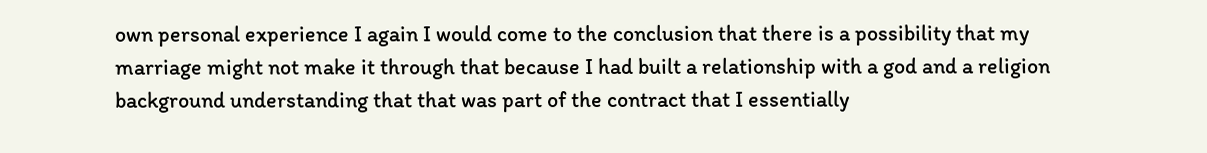own personal experience I again I would come to the conclusion that there is a possibility that my marriage might not make it through that because I had built a relationship with a god and a religion background understanding that that was part of the contract that I essentially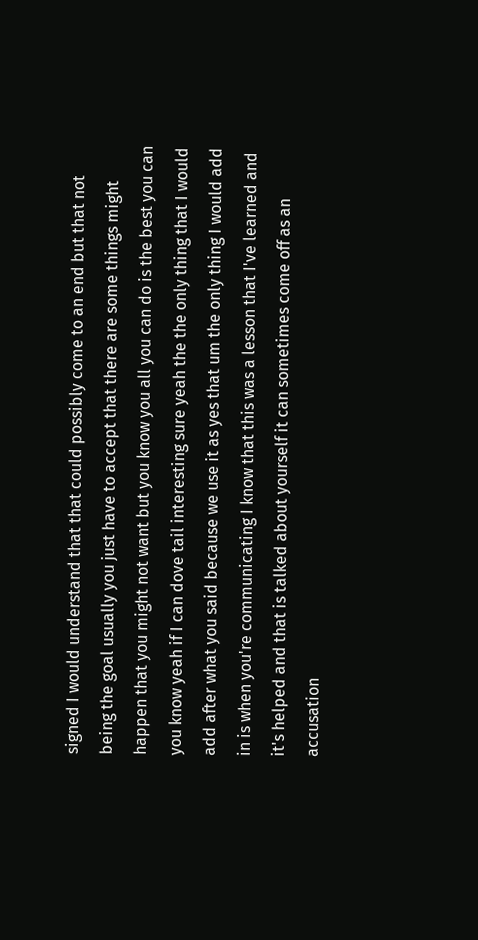signed I would understand that that could possibly come to an end but that not being the goal usually you just have to accept that there are some things might happen that you might not want but you know you all you can do is the best you can you know yeah if I can dove tail interesting sure yeah the the only thing that I would add after what you said because we use it as yes that um the only thing I would add in is when you're communicating I know that this was a lesson that I've learned and it's helped and that is talked about yourself it can sometimes come off as an accusation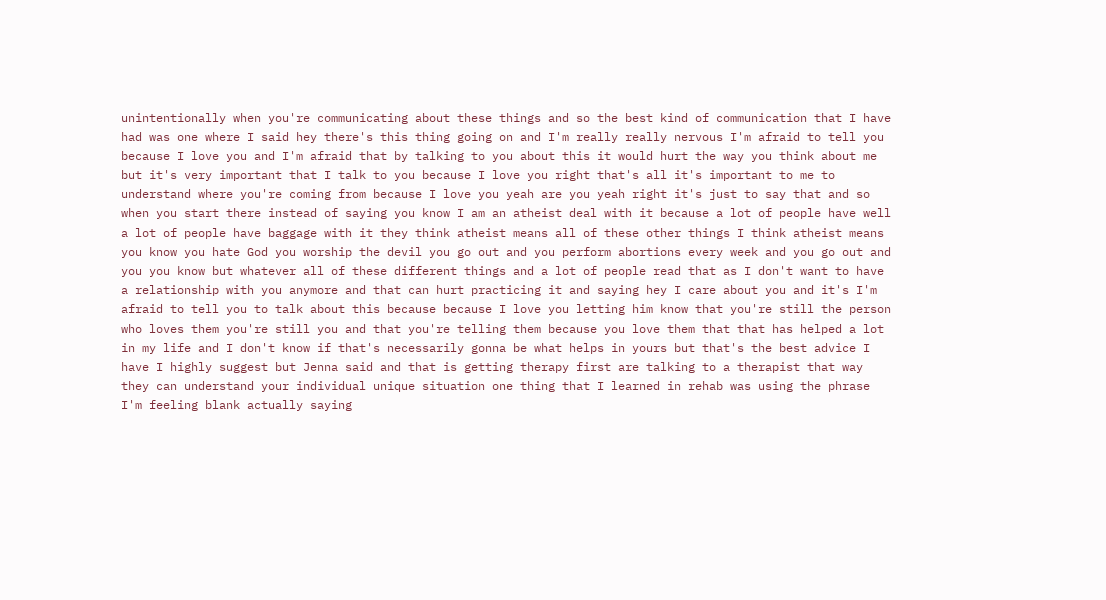unintentionally when you're communicating about these things and so the best kind of communication that I have had was one where I said hey there's this thing going on and I'm really really nervous I'm afraid to tell you because I love you and I'm afraid that by talking to you about this it would hurt the way you think about me but it's very important that I talk to you because I love you right that's all it's important to me to understand where you're coming from because I love you yeah are you yeah right it's just to say that and so when you start there instead of saying you know I am an atheist deal with it because a lot of people have well a lot of people have baggage with it they think atheist means all of these other things I think atheist means you know you hate God you worship the devil you go out and you perform abortions every week and you go out and you you know but whatever all of these different things and a lot of people read that as I don't want to have a relationship with you anymore and that can hurt practicing it and saying hey I care about you and it's I'm afraid to tell you to talk about this because because I love you letting him know that you're still the person who loves them you're still you and that you're telling them because you love them that that has helped a lot in my life and I don't know if that's necessarily gonna be what helps in yours but that's the best advice I have I highly suggest but Jenna said and that is getting therapy first are talking to a therapist that way they can understand your individual unique situation one thing that I learned in rehab was using the phrase I'm feeling blank actually saying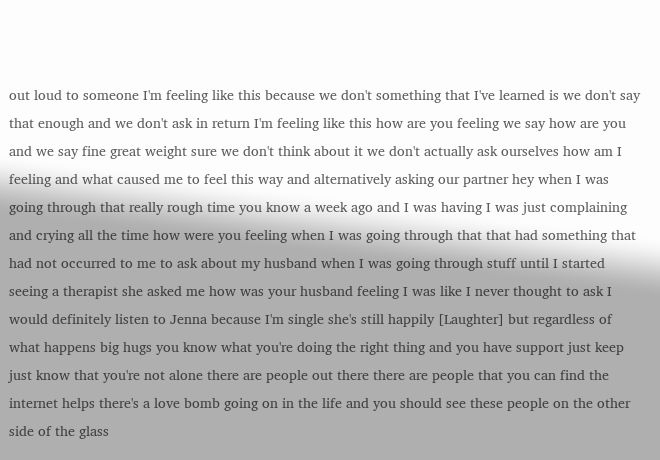out loud to someone I'm feeling like this because we don't something that I've learned is we don't say that enough and we don't ask in return I'm feeling like this how are you feeling we say how are you and we say fine great weight sure we don't think about it we don't actually ask ourselves how am I feeling and what caused me to feel this way and alternatively asking our partner hey when I was going through that really rough time you know a week ago and I was having I was just complaining and crying all the time how were you feeling when I was going through that that had something that had not occurred to me to ask about my husband when I was going through stuff until I started seeing a therapist she asked me how was your husband feeling I was like I never thought to ask I would definitely listen to Jenna because I'm single she's still happily [Laughter] but regardless of what happens big hugs you know what you're doing the right thing and you have support just keep just know that you're not alone there are people out there there are people that you can find the internet helps there's a love bomb going on in the life and you should see these people on the other side of the glass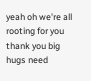yeah oh we're all rooting for you thank you big hugs need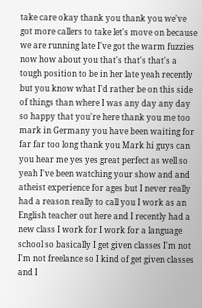take care okay thank you thank you we've got more callers to take let's move on because we are running late I've got the warm fuzzies now how about you that's that's that's a tough position to be in her late yeah recently but you know what I'd rather be on this side of things than where I was any day any day so happy that you're here thank you me too mark in Germany you have been waiting for far far too long thank you Mark hi guys can you hear me yes yes great perfect as well so yeah I've been watching your show and and atheist experience for ages but I never really had a reason really to call you I work as an English teacher out here and I recently had a new class I work for I work for a language school so basically I get given classes I'm not I'm not freelance so I kind of get given classes and I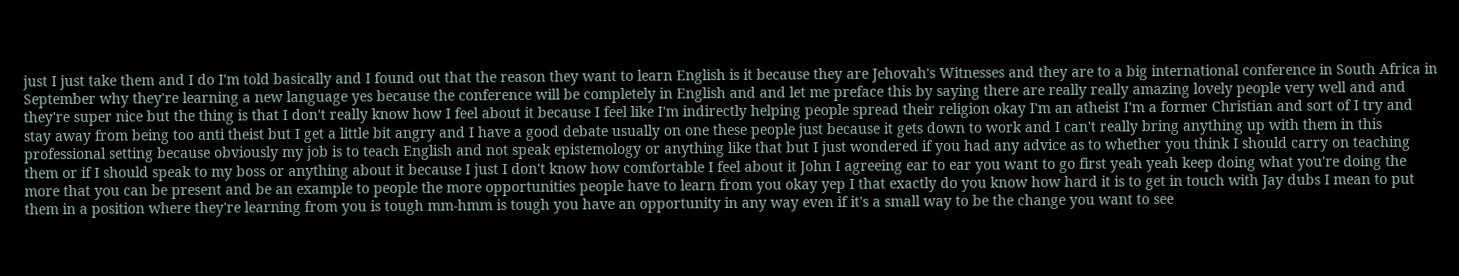just I just take them and I do I'm told basically and I found out that the reason they want to learn English is it because they are Jehovah's Witnesses and they are to a big international conference in South Africa in September why they're learning a new language yes because the conference will be completely in English and and let me preface this by saying there are really really amazing lovely people very well and and they're super nice but the thing is that I don't really know how I feel about it because I feel like I'm indirectly helping people spread their religion okay I'm an atheist I'm a former Christian and sort of I try and stay away from being too anti theist but I get a little bit angry and I have a good debate usually on one these people just because it gets down to work and I can't really bring anything up with them in this professional setting because obviously my job is to teach English and not speak epistemology or anything like that but I just wondered if you had any advice as to whether you think I should carry on teaching them or if I should speak to my boss or anything about it because I just I don't know how comfortable I feel about it John I agreeing ear to ear you want to go first yeah yeah keep doing what you're doing the more that you can be present and be an example to people the more opportunities people have to learn from you okay yep I that exactly do you know how hard it is to get in touch with Jay dubs I mean to put them in a position where they're learning from you is tough mm-hmm is tough you have an opportunity in any way even if it's a small way to be the change you want to see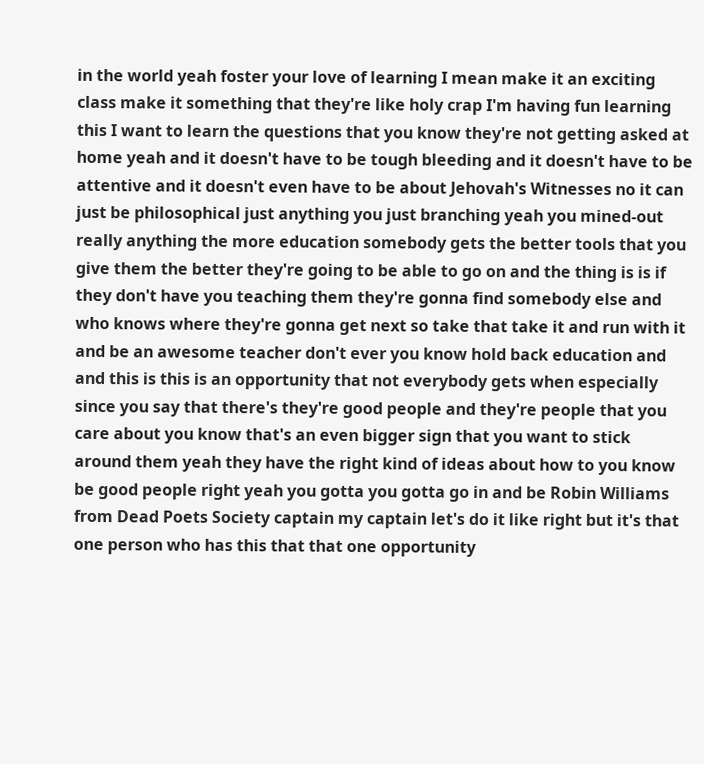in the world yeah foster your love of learning I mean make it an exciting class make it something that they're like holy crap I'm having fun learning this I want to learn the questions that you know they're not getting asked at home yeah and it doesn't have to be tough bleeding and it doesn't have to be attentive and it doesn't even have to be about Jehovah's Witnesses no it can just be philosophical just anything you just branching yeah you mined-out really anything the more education somebody gets the better tools that you give them the better they're going to be able to go on and the thing is is if they don't have you teaching them they're gonna find somebody else and who knows where they're gonna get next so take that take it and run with it and be an awesome teacher don't ever you know hold back education and and this is this is an opportunity that not everybody gets when especially since you say that there's they're good people and they're people that you care about you know that's an even bigger sign that you want to stick around them yeah they have the right kind of ideas about how to you know be good people right yeah you gotta you gotta go in and be Robin Williams from Dead Poets Society captain my captain let's do it like right but it's that one person who has this that that one opportunity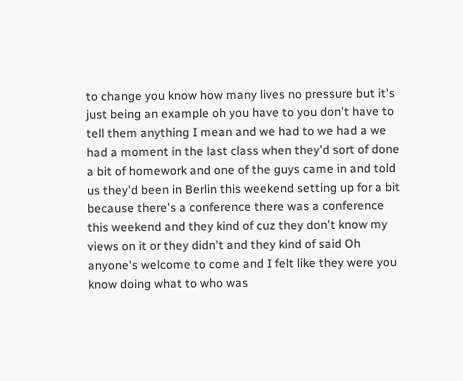to change you know how many lives no pressure but it's just being an example oh you have to you don't have to tell them anything I mean and we had to we had a we had a moment in the last class when they'd sort of done a bit of homework and one of the guys came in and told us they'd been in Berlin this weekend setting up for a bit because there's a conference there was a conference this weekend and they kind of cuz they don't know my views on it or they didn't and they kind of said Oh anyone's welcome to come and I felt like they were you know doing what to who was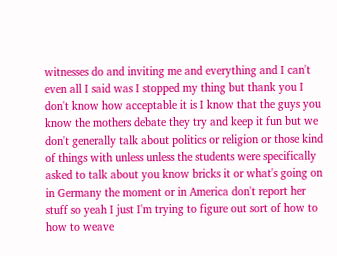witnesses do and inviting me and everything and I can't even all I said was I stopped my thing but thank you I don't know how acceptable it is I know that the guys you know the mothers debate they try and keep it fun but we don't generally talk about politics or religion or those kind of things with unless unless the students were specifically asked to talk about you know bricks it or what's going on in Germany the moment or in America don't report her stuff so yeah I just I'm trying to figure out sort of how to how to weave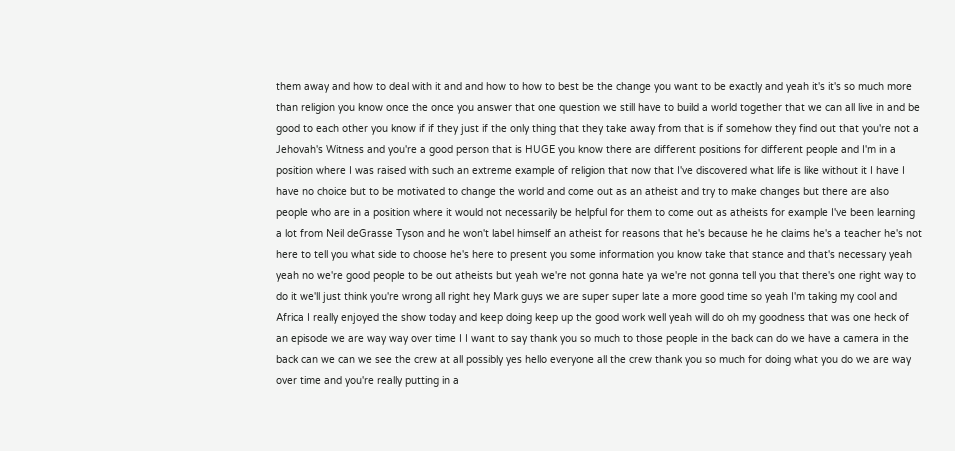them away and how to deal with it and and how to how to best be the change you want to be exactly and yeah it's it's so much more than religion you know once the once you answer that one question we still have to build a world together that we can all live in and be good to each other you know if if they just if the only thing that they take away from that is if somehow they find out that you're not a Jehovah's Witness and you're a good person that is HUGE you know there are different positions for different people and I'm in a position where I was raised with such an extreme example of religion that now that I've discovered what life is like without it I have I have no choice but to be motivated to change the world and come out as an atheist and try to make changes but there are also people who are in a position where it would not necessarily be helpful for them to come out as atheists for example I've been learning a lot from Neil deGrasse Tyson and he won't label himself an atheist for reasons that he's because he he claims he's a teacher he's not here to tell you what side to choose he's here to present you some information you know take that stance and that's necessary yeah yeah no we're good people to be out atheists but yeah we're not gonna hate ya we're not gonna tell you that there's one right way to do it we'll just think you're wrong all right hey Mark guys we are super super late a more good time so yeah I'm taking my cool and Africa I really enjoyed the show today and keep doing keep up the good work well yeah will do oh my goodness that was one heck of an episode we are way way over time I I want to say thank you so much to those people in the back can do we have a camera in the back can we can we see the crew at all possibly yes hello everyone all the crew thank you so much for doing what you do we are way over time and you're really putting in a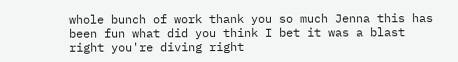whole bunch of work thank you so much Jenna this has been fun what did you think I bet it was a blast right you're diving right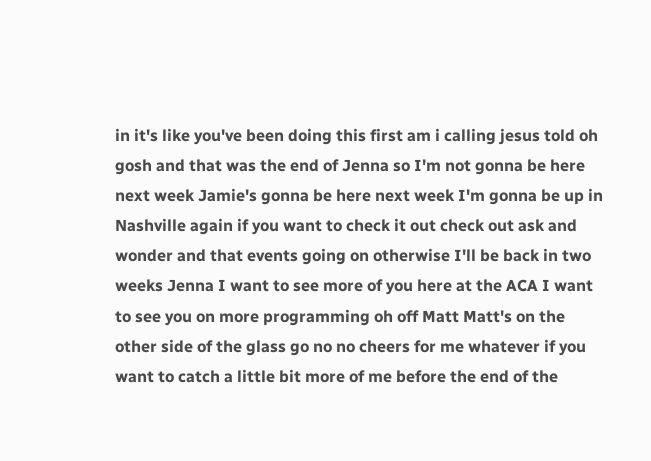in it's like you've been doing this first am i calling jesus told oh gosh and that was the end of Jenna so I'm not gonna be here next week Jamie's gonna be here next week I'm gonna be up in Nashville again if you want to check it out check out ask and wonder and that events going on otherwise I'll be back in two weeks Jenna I want to see more of you here at the ACA I want to see you on more programming oh off Matt Matt's on the other side of the glass go no no cheers for me whatever if you want to catch a little bit more of me before the end of the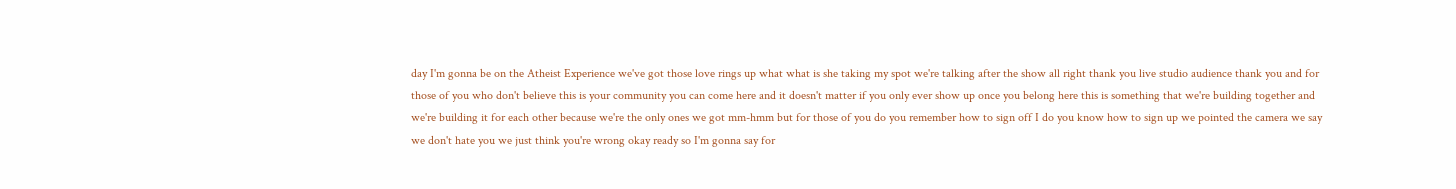day I'm gonna be on the Atheist Experience we've got those love rings up what what is she taking my spot we're talking after the show all right thank you live studio audience thank you and for those of you who don't believe this is your community you can come here and it doesn't matter if you only ever show up once you belong here this is something that we're building together and we're building it for each other because we're the only ones we got mm-hmm but for those of you do you remember how to sign off I do you know how to sign up we pointed the camera we say we don't hate you we just think you're wrong okay ready so I'm gonna say for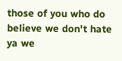those of you who do believe we don't hate ya we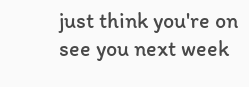just think you're on see you next week